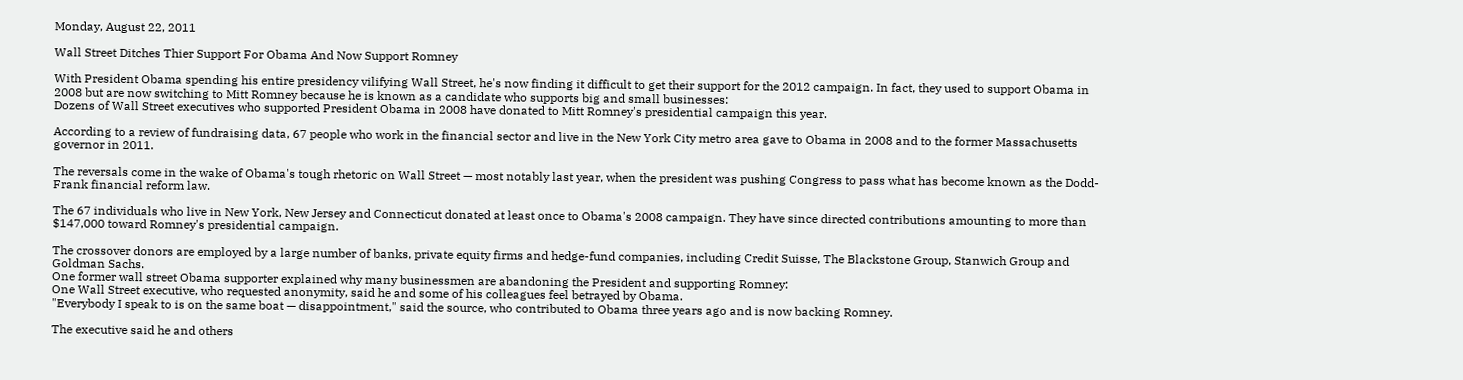Monday, August 22, 2011

Wall Street Ditches Thier Support For Obama And Now Support Romney

With President Obama spending his entire presidency vilifying Wall Street, he's now finding it difficult to get their support for the 2012 campaign. In fact, they used to support Obama in 2008 but are now switching to Mitt Romney because he is known as a candidate who supports big and small businesses:
Dozens of Wall Street executives who supported President Obama in 2008 have donated to Mitt Romney's presidential campaign this year.

According to a review of fundraising data, 67 people who work in the financial sector and live in the New York City metro area gave to Obama in 2008 and to the former Massachusetts governor in 2011.

The reversals come in the wake of Obama's tough rhetoric on Wall Street — most notably last year, when the president was pushing Congress to pass what has become known as the Dodd-Frank financial reform law.

The 67 individuals who live in New York, New Jersey and Connecticut donated at least once to Obama's 2008 campaign. They have since directed contributions amounting to more than $147,000 toward Romney's presidential campaign.

The crossover donors are employed by a large number of banks, private equity firms and hedge-fund companies, including Credit Suisse, The Blackstone Group, Stanwich Group and Goldman Sachs.
One former wall street Obama supporter explained why many businessmen are abandoning the President and supporting Romney:
One Wall Street executive, who requested anonymity, said he and some of his colleagues feel betrayed by Obama.
"Everybody I speak to is on the same boat — disappointment," said the source, who contributed to Obama three years ago and is now backing Romney.

The executive said he and others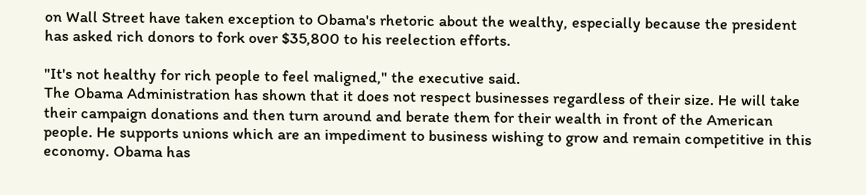on Wall Street have taken exception to Obama's rhetoric about the wealthy, especially because the president has asked rich donors to fork over $35,800 to his reelection efforts.

"It's not healthy for rich people to feel maligned," the executive said.
The Obama Administration has shown that it does not respect businesses regardless of their size. He will take their campaign donations and then turn around and berate them for their wealth in front of the American people. He supports unions which are an impediment to business wishing to grow and remain competitive in this economy. Obama has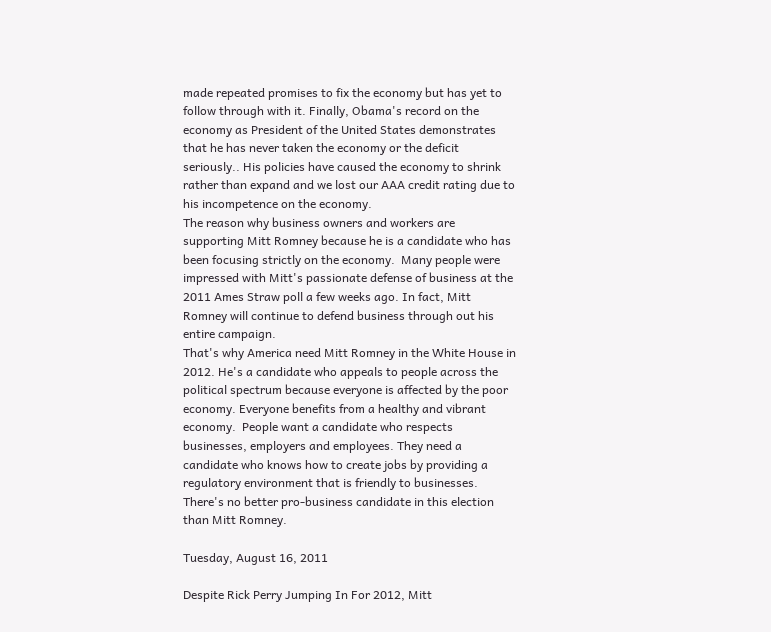made repeated promises to fix the economy but has yet to follow through with it. Finally, Obama's record on the economy as President of the United States demonstrates that he has never taken the economy or the deficit seriously.. His policies have caused the economy to shrink rather than expand and we lost our AAA credit rating due to his incompetence on the economy.
The reason why business owners and workers are supporting Mitt Romney because he is a candidate who has been focusing strictly on the economy.  Many people were impressed with Mitt's passionate defense of business at the 2011 Ames Straw poll a few weeks ago. In fact, Mitt Romney will continue to defend business through out his entire campaign.
That's why America need Mitt Romney in the White House in 2012. He's a candidate who appeals to people across the political spectrum because everyone is affected by the poor economy. Everyone benefits from a healthy and vibrant economy.  People want a candidate who respects businesses, employers and employees. They need a candidate who knows how to create jobs by providing a regulatory environment that is friendly to businesses. There's no better pro-business candidate in this election than Mitt Romney.

Tuesday, August 16, 2011

Despite Rick Perry Jumping In For 2012, Mitt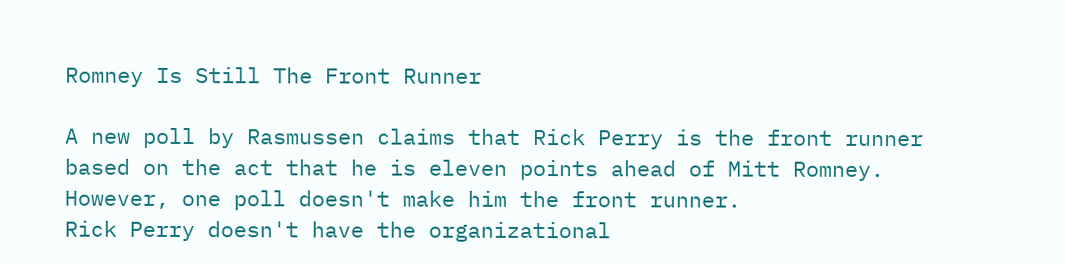Romney Is Still The Front Runner

A new poll by Rasmussen claims that Rick Perry is the front runner based on the act that he is eleven points ahead of Mitt Romney. However, one poll doesn't make him the front runner.
Rick Perry doesn't have the organizational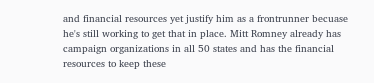and financial resources yet justify him as a frontrunner becuase he's still working to get that in place. Mitt Romney already has campaign organizations in all 50 states and has the financial resources to keep these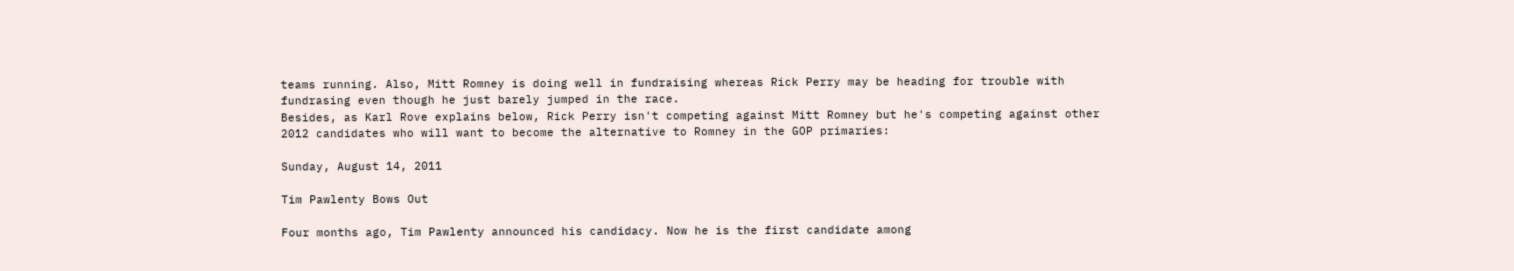teams running. Also, Mitt Romney is doing well in fundraising whereas Rick Perry may be heading for trouble with fundrasing even though he just barely jumped in the race.
Besides, as Karl Rove explains below, Rick Perry isn't competing against Mitt Romney but he's competing against other 2012 candidates who will want to become the alternative to Romney in the GOP primaries:

Sunday, August 14, 2011

Tim Pawlenty Bows Out

Four months ago, Tim Pawlenty announced his candidacy. Now he is the first candidate among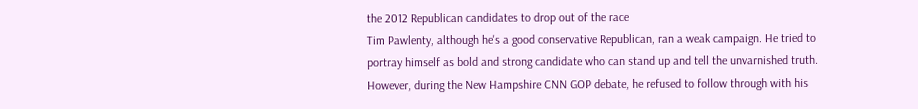the 2012 Republican candidates to drop out of the race
Tim Pawlenty, although he's a good conservative Republican, ran a weak campaign. He tried to portray himself as bold and strong candidate who can stand up and tell the unvarnished truth. However, during the New Hampshire CNN GOP debate, he refused to follow through with his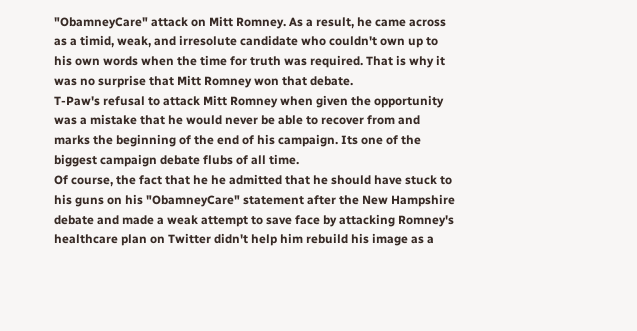"ObamneyCare" attack on Mitt Romney. As a result, he came across as a timid, weak, and irresolute candidate who couldn't own up to his own words when the time for truth was required. That is why it was no surprise that Mitt Romney won that debate.
T-Paw's refusal to attack Mitt Romney when given the opportunity was a mistake that he would never be able to recover from and marks the beginning of the end of his campaign. Its one of the biggest campaign debate flubs of all time.
Of course, the fact that he he admitted that he should have stuck to his guns on his "ObamneyCare" statement after the New Hampshire debate and made a weak attempt to save face by attacking Romney's healthcare plan on Twitter didn't help him rebuild his image as a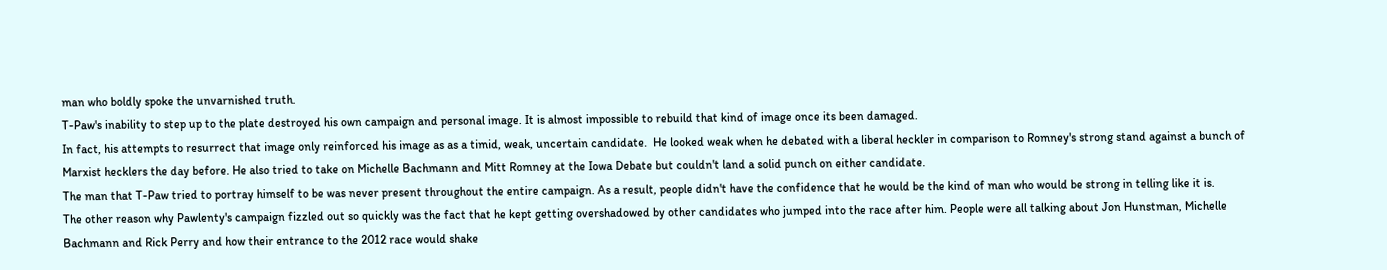man who boldly spoke the unvarnished truth.
T-Paw's inability to step up to the plate destroyed his own campaign and personal image. It is almost impossible to rebuild that kind of image once its been damaged.
In fact, his attempts to resurrect that image only reinforced his image as as a timid, weak, uncertain candidate.  He looked weak when he debated with a liberal heckler in comparison to Romney's strong stand against a bunch of Marxist hecklers the day before. He also tried to take on Michelle Bachmann and Mitt Romney at the Iowa Debate but couldn't land a solid punch on either candidate.
The man that T-Paw tried to portray himself to be was never present throughout the entire campaign. As a result, people didn't have the confidence that he would be the kind of man who would be strong in telling like it is.
The other reason why Pawlenty's campaign fizzled out so quickly was the fact that he kept getting overshadowed by other candidates who jumped into the race after him. People were all talking about Jon Hunstman, Michelle Bachmann and Rick Perry and how their entrance to the 2012 race would shake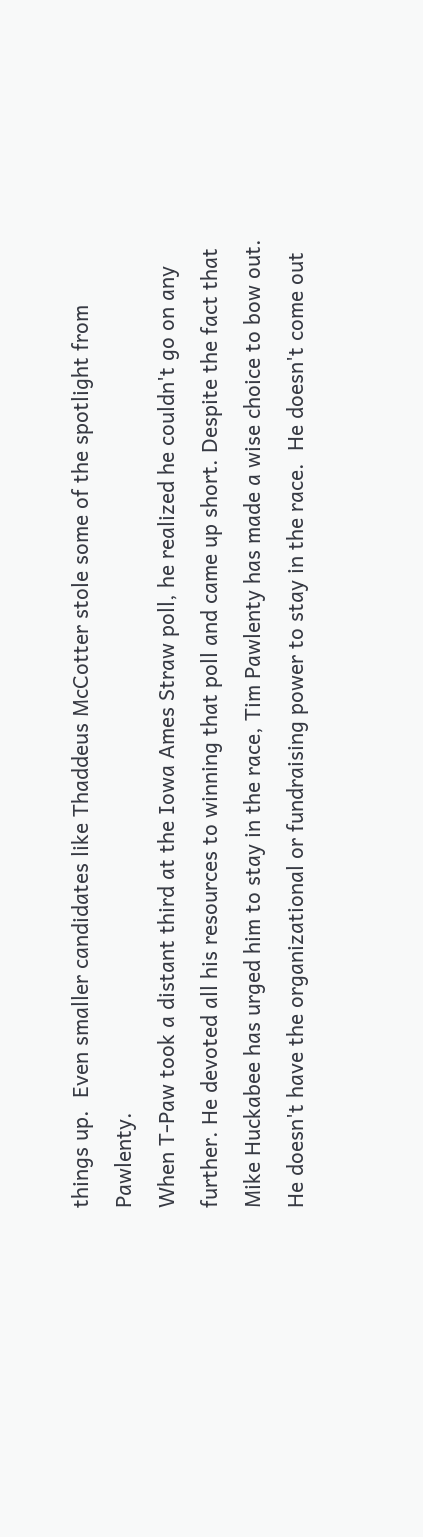things up.  Even smaller candidates like Thaddeus McCotter stole some of the spotlight from Pawlenty.
When T-Paw took a distant third at the Iowa Ames Straw poll, he realized he couldn't go on any further. He devoted all his resources to winning that poll and came up short. Despite the fact that Mike Huckabee has urged him to stay in the race, Tim Pawlenty has made a wise choice to bow out. He doesn't have the organizational or fundraising power to stay in the race.  He doesn't come out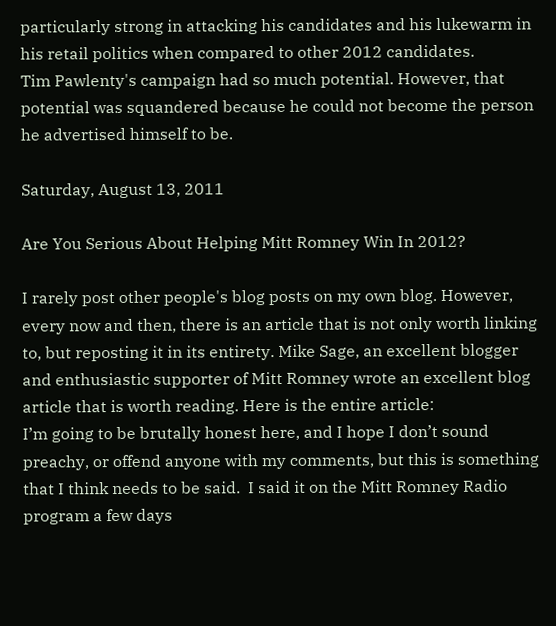particularly strong in attacking his candidates and his lukewarm in his retail politics when compared to other 2012 candidates.
Tim Pawlenty's campaign had so much potential. However, that potential was squandered because he could not become the person he advertised himself to be.

Saturday, August 13, 2011

Are You Serious About Helping Mitt Romney Win In 2012?

I rarely post other people's blog posts on my own blog. However, every now and then, there is an article that is not only worth linking to, but reposting it in its entirety. Mike Sage, an excellent blogger and enthusiastic supporter of Mitt Romney wrote an excellent blog article that is worth reading. Here is the entire article:
I’m going to be brutally honest here, and I hope I don’t sound preachy, or offend anyone with my comments, but this is something that I think needs to be said.  I said it on the Mitt Romney Radio program a few days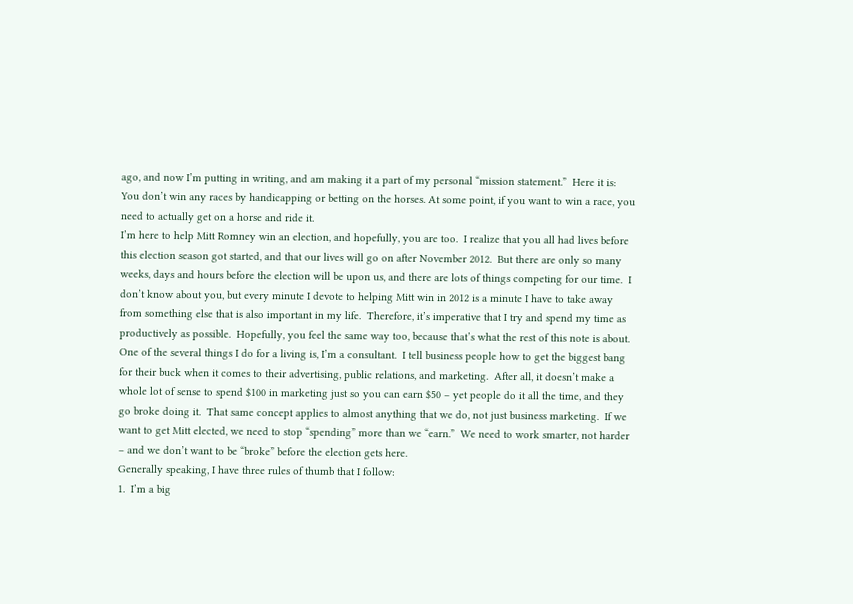ago, and now I’m putting in writing, and am making it a part of my personal “mission statement.”  Here it is:
You don’t win any races by handicapping or betting on the horses. At some point, if you want to win a race, you need to actually get on a horse and ride it.
I’m here to help Mitt Romney win an election, and hopefully, you are too.  I realize that you all had lives before this election season got started, and that our lives will go on after November 2012.  But there are only so many weeks, days and hours before the election will be upon us, and there are lots of things competing for our time.  I don’t know about you, but every minute I devote to helping Mitt win in 2012 is a minute I have to take away from something else that is also important in my life.  Therefore, it’s imperative that I try and spend my time as productively as possible.  Hopefully, you feel the same way too, because that’s what the rest of this note is about.
One of the several things I do for a living is, I’m a consultant.  I tell business people how to get the biggest bang for their buck when it comes to their advertising, public relations, and marketing.  After all, it doesn’t make a whole lot of sense to spend $100 in marketing just so you can earn $50 – yet people do it all the time, and they go broke doing it.  That same concept applies to almost anything that we do, not just business marketing.  If we want to get Mitt elected, we need to stop “spending” more than we “earn.”  We need to work smarter, not harder – and we don’t want to be “broke” before the election gets here.
Generally speaking, I have three rules of thumb that I follow:
1.  I’m a big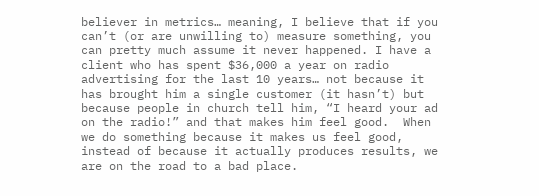believer in metrics… meaning, I believe that if you can’t (or are unwilling to) measure something, you can pretty much assume it never happened. I have a client who has spent $36,000 a year on radio advertising for the last 10 years… not because it has brought him a single customer (it hasn’t) but because people in church tell him, “I heard your ad on the radio!” and that makes him feel good.  When we do something because it makes us feel good, instead of because it actually produces results, we are on the road to a bad place.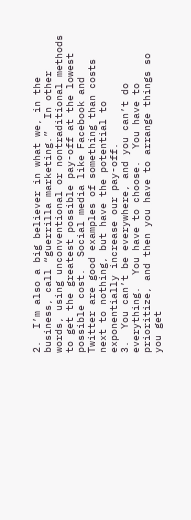2.  I’m also a big believer in what we, in the business, call “guerrilla marketing.”  In other words, using unconventional or nontraditional methods to get the greatest possible pay-off at the lowest possible cost.  Social media like Facebook and Twitter are good examples of something than costs next to nothing, but have the potential to exponentially increase our pay-off.
3.  You can’t be everywhere, and you can’t do everything.  You have to choose.  You have to prioritize, and then you have to arrange things so you get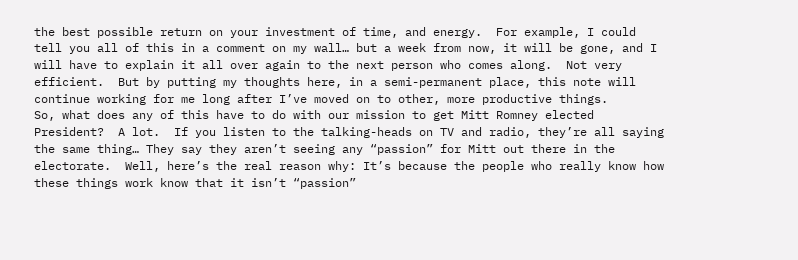the best possible return on your investment of time, and energy.  For example, I could tell you all of this in a comment on my wall… but a week from now, it will be gone, and I will have to explain it all over again to the next person who comes along.  Not very efficient.  But by putting my thoughts here, in a semi-permanent place, this note will continue working for me long after I’ve moved on to other, more productive things.
So, what does any of this have to do with our mission to get Mitt Romney elected President?  A lot.  If you listen to the talking-heads on TV and radio, they’re all saying the same thing… They say they aren’t seeing any “passion” for Mitt out there in the electorate.  Well, here’s the real reason why: It’s because the people who really know how these things work know that it isn’t “passion”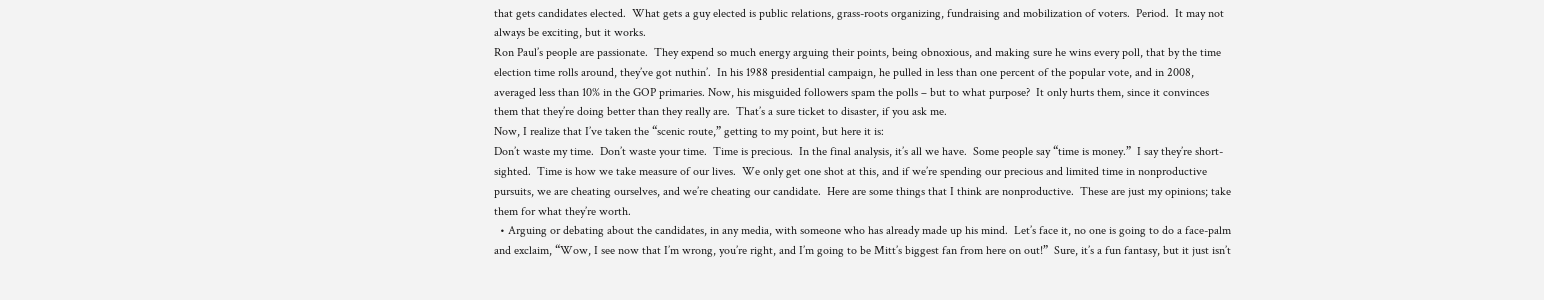that gets candidates elected.  What gets a guy elected is public relations, grass-roots organizing, fundraising and mobilization of voters.  Period.  It may not always be exciting, but it works.
Ron Paul’s people are passionate.  They expend so much energy arguing their points, being obnoxious, and making sure he wins every poll, that by the time election time rolls around, they’ve got nuthin’.  In his 1988 presidential campaign, he pulled in less than one percent of the popular vote, and in 2008, averaged less than 10% in the GOP primaries. Now, his misguided followers spam the polls – but to what purpose?  It only hurts them, since it convinces them that they’re doing better than they really are.  That’s a sure ticket to disaster, if you ask me.
Now, I realize that I’ve taken the “scenic route,” getting to my point, but here it is:
Don’t waste my time.  Don’t waste your time.  Time is precious.  In the final analysis, it’s all we have.  Some people say “time is money.”  I say they’re short-sighted.  Time is how we take measure of our lives.  We only get one shot at this, and if we’re spending our precious and limited time in nonproductive pursuits, we are cheating ourselves, and we’re cheating our candidate.  Here are some things that I think are nonproductive.  These are just my opinions; take them for what they’re worth.
  • Arguing or debating about the candidates, in any media, with someone who has already made up his mind.  Let’s face it, no one is going to do a face-palm and exclaim, “Wow, I see now that I’m wrong, you’re right, and I’m going to be Mitt’s biggest fan from here on out!”  Sure, it’s a fun fantasy, but it just isn’t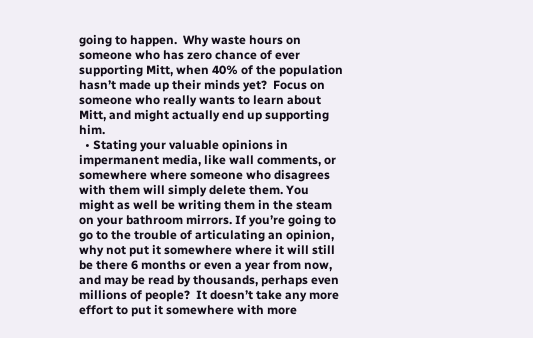going to happen.  Why waste hours on someone who has zero chance of ever supporting Mitt, when 40% of the population hasn’t made up their minds yet?  Focus on someone who really wants to learn about Mitt, and might actually end up supporting him.
  • Stating your valuable opinions in impermanent media, like wall comments, or somewhere where someone who disagrees with them will simply delete them. You might as well be writing them in the steam on your bathroom mirrors. If you’re going to go to the trouble of articulating an opinion, why not put it somewhere where it will still be there 6 months or even a year from now, and may be read by thousands, perhaps even millions of people?  It doesn’t take any more effort to put it somewhere with more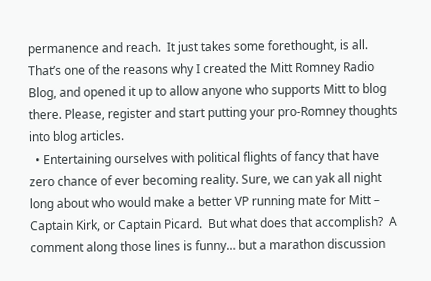permanence and reach.  It just takes some forethought, is all. That’s one of the reasons why I created the Mitt Romney Radio Blog, and opened it up to allow anyone who supports Mitt to blog there. Please, register and start putting your pro-Romney thoughts into blog articles.
  • Entertaining ourselves with political flights of fancy that have zero chance of ever becoming reality. Sure, we can yak all night long about who would make a better VP running mate for Mitt – Captain Kirk, or Captain Picard.  But what does that accomplish?  A comment along those lines is funny… but a marathon discussion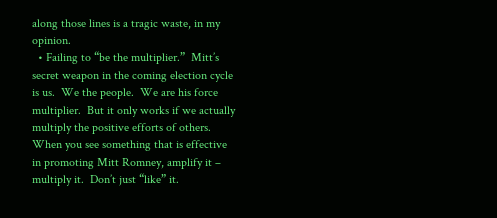along those lines is a tragic waste, in my opinion.
  • Failing to “be the multiplier.”  Mitt’s secret weapon in the coming election cycle is us.  We the people.  We are his force multiplier.  But it only works if we actually multiply the positive efforts of others.  When you see something that is effective in promoting Mitt Romney, amplify it – multiply it.  Don’t just “like” it.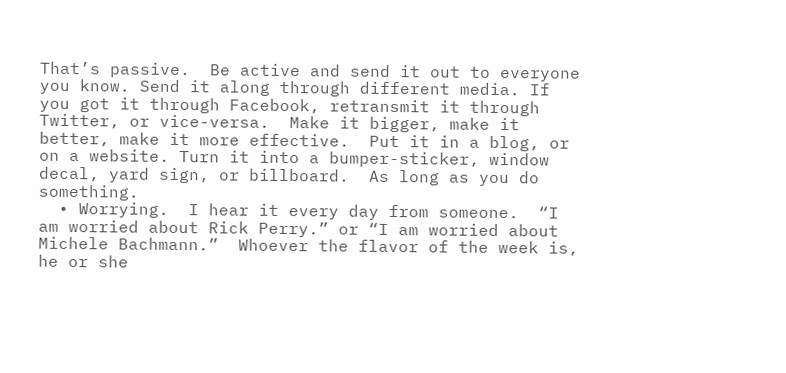That’s passive.  Be active and send it out to everyone you know. Send it along through different media. If you got it through Facebook, retransmit it through Twitter, or vice-versa.  Make it bigger, make it better, make it more effective.  Put it in a blog, or on a website. Turn it into a bumper-sticker, window decal, yard sign, or billboard.  As long as you do something.
  • Worrying.  I hear it every day from someone.  “I am worried about Rick Perry.” or “I am worried about Michele Bachmann.”  Whoever the flavor of the week is, he or she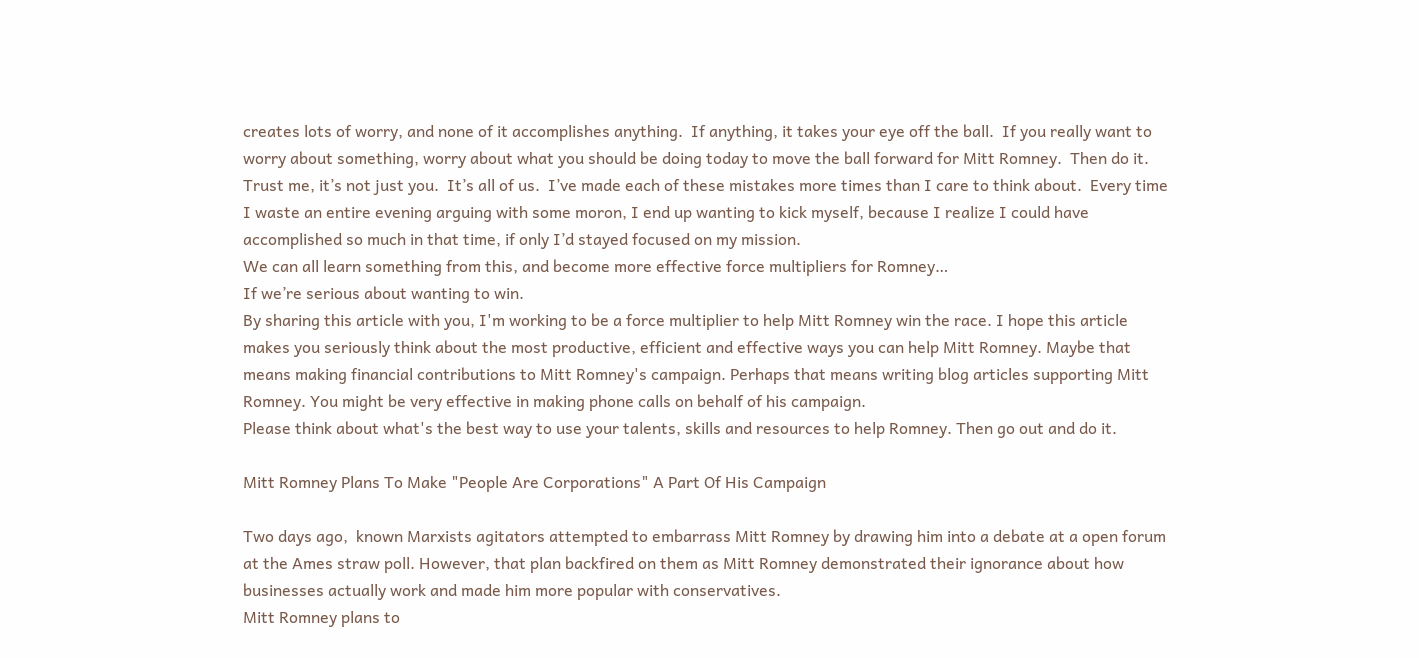creates lots of worry, and none of it accomplishes anything.  If anything, it takes your eye off the ball.  If you really want to worry about something, worry about what you should be doing today to move the ball forward for Mitt Romney.  Then do it.
Trust me, it’s not just you.  It’s all of us.  I’ve made each of these mistakes more times than I care to think about.  Every time I waste an entire evening arguing with some moron, I end up wanting to kick myself, because I realize I could have accomplished so much in that time, if only I’d stayed focused on my mission.
We can all learn something from this, and become more effective force multipliers for Romney…
If we’re serious about wanting to win.
By sharing this article with you, I'm working to be a force multiplier to help Mitt Romney win the race. I hope this article makes you seriously think about the most productive, efficient and effective ways you can help Mitt Romney. Maybe that means making financial contributions to Mitt Romney's campaign. Perhaps that means writing blog articles supporting Mitt Romney. You might be very effective in making phone calls on behalf of his campaign.
Please think about what's the best way to use your talents, skills and resources to help Romney. Then go out and do it.

Mitt Romney Plans To Make "People Are Corporations" A Part Of His Campaign

Two days ago,  known Marxists agitators attempted to embarrass Mitt Romney by drawing him into a debate at a open forum at the Ames straw poll. However, that plan backfired on them as Mitt Romney demonstrated their ignorance about how businesses actually work and made him more popular with conservatives.
Mitt Romney plans to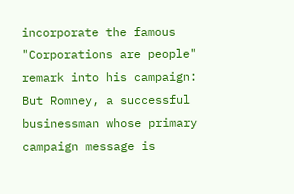incorporate the famous "Corporations are people" remark into his campaign:
But Romney, a successful businessman whose primary campaign message is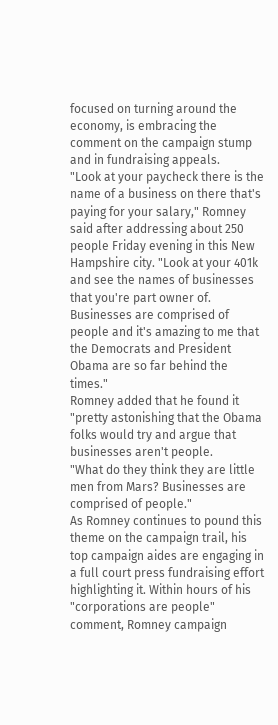focused on turning around the economy, is embracing the comment on the campaign stump and in fundraising appeals.
"Look at your paycheck there is the name of a business on there that's paying for your salary," Romney said after addressing about 250 people Friday evening in this New Hampshire city. "Look at your 401k and see the names of businesses that you're part owner of. Businesses are comprised of people and it's amazing to me that the Democrats and President Obama are so far behind the times."
Romney added that he found it "pretty astonishing that the Obama folks would try and argue that businesses aren't people.
"What do they think they are little men from Mars? Businesses are comprised of people."
As Romney continues to pound this theme on the campaign trail, his top campaign aides are engaging in a full court press fundraising effort highlighting it. Within hours of his "corporations are people" comment, Romney campaign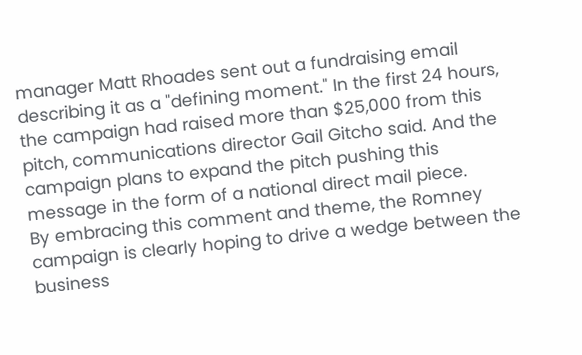manager Matt Rhoades sent out a fundraising email describing it as a "defining moment." In the first 24 hours, the campaign had raised more than $25,000 from this pitch, communications director Gail Gitcho said. And the campaign plans to expand the pitch pushing this message in the form of a national direct mail piece.
By embracing this comment and theme, the Romney campaign is clearly hoping to drive a wedge between the business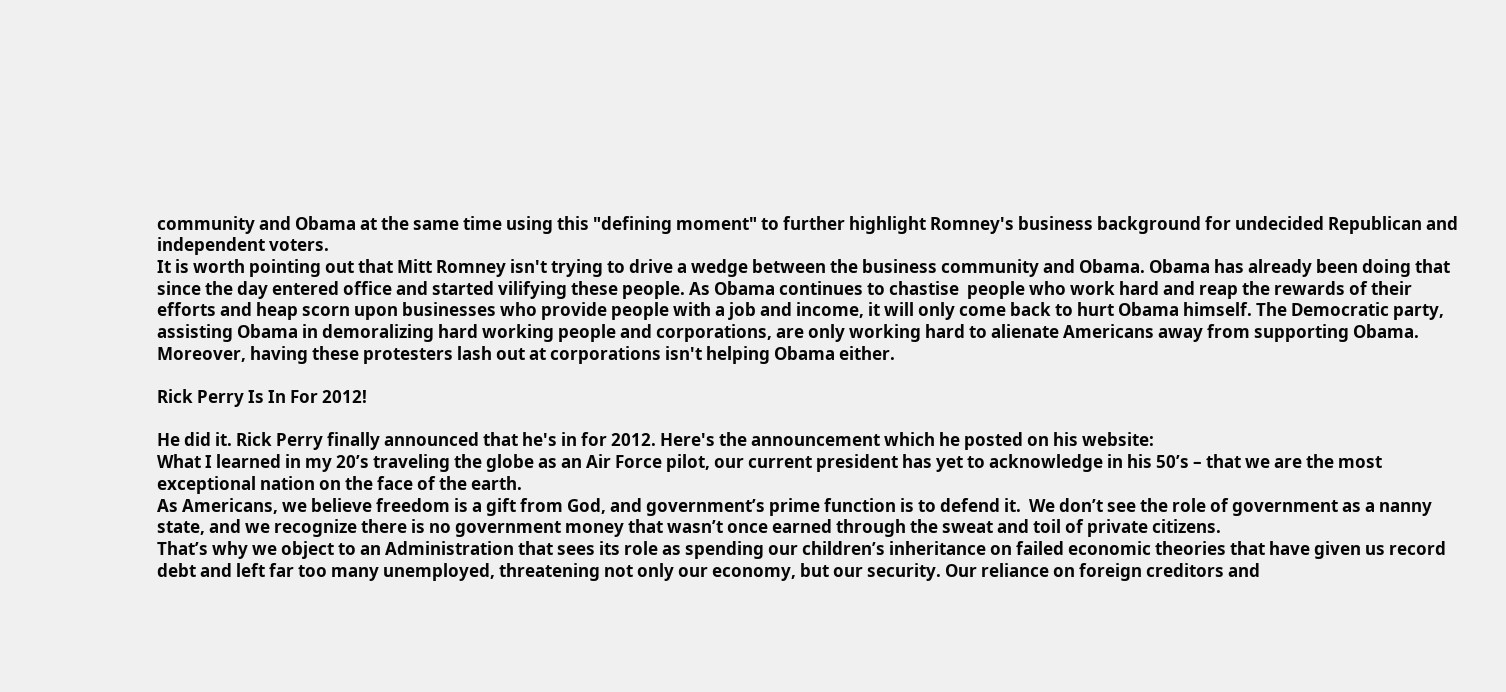community and Obama at the same time using this "defining moment" to further highlight Romney's business background for undecided Republican and independent voters.
It is worth pointing out that Mitt Romney isn't trying to drive a wedge between the business community and Obama. Obama has already been doing that since the day entered office and started vilifying these people. As Obama continues to chastise  people who work hard and reap the rewards of their efforts and heap scorn upon businesses who provide people with a job and income, it will only come back to hurt Obama himself. The Democratic party, assisting Obama in demoralizing hard working people and corporations, are only working hard to alienate Americans away from supporting Obama. Moreover, having these protesters lash out at corporations isn't helping Obama either.

Rick Perry Is In For 2012!

He did it. Rick Perry finally announced that he's in for 2012. Here's the announcement which he posted on his website:
What I learned in my 20’s traveling the globe as an Air Force pilot, our current president has yet to acknowledge in his 50’s – that we are the most exceptional nation on the face of the earth.
As Americans, we believe freedom is a gift from God, and government’s prime function is to defend it.  We don’t see the role of government as a nanny state, and we recognize there is no government money that wasn’t once earned through the sweat and toil of private citizens.
That’s why we object to an Administration that sees its role as spending our children’s inheritance on failed economic theories that have given us record debt and left far too many unemployed, threatening not only our economy, but our security. Our reliance on foreign creditors and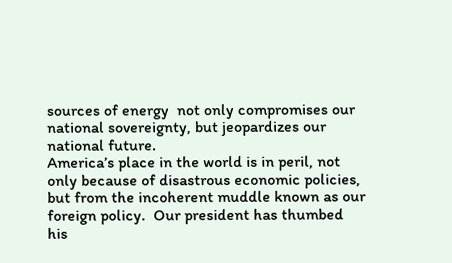sources of energy  not only compromises our national sovereignty, but jeopardizes our national future.
America’s place in the world is in peril, not only because of disastrous economic policies, but from the incoherent muddle known as our foreign policy.  Our president has thumbed his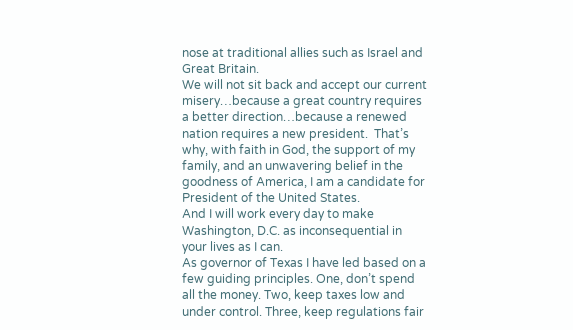nose at traditional allies such as Israel and Great Britain.
We will not sit back and accept our current misery…because a great country requires a better direction…because a renewed nation requires a new president.  That’s why, with faith in God, the support of my family, and an unwavering belief in the goodness of America, I am a candidate for President of the United States.
And I will work every day to make Washington, D.C. as inconsequential in your lives as I can.
As governor of Texas I have led based on a few guiding principles. One, don’t spend all the money. Two, keep taxes low and under control. Three, keep regulations fair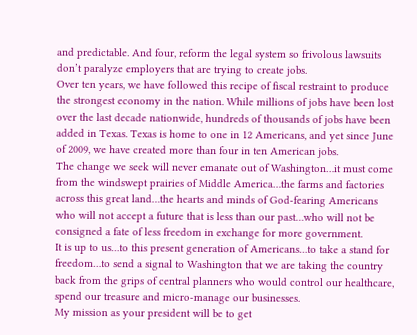and predictable. And four, reform the legal system so frivolous lawsuits don’t paralyze employers that are trying to create jobs.
Over ten years, we have followed this recipe of fiscal restraint to produce the strongest economy in the nation. While millions of jobs have been lost over the last decade nationwide, hundreds of thousands of jobs have been added in Texas. Texas is home to one in 12 Americans, and yet since June of 2009, we have created more than four in ten American jobs.
The change we seek will never emanate out of Washington…it must come from the windswept prairies of Middle America…the farms and factories across this great land…the hearts and minds of God-fearing Americans who will not accept a future that is less than our past…who will not be consigned a fate of less freedom in exchange for more government.
It is up to us…to this present generation of Americans…to take a stand for freedom…to send a signal to Washington that we are taking the country back from the grips of central planners who would control our healthcare, spend our treasure and micro-manage our businesses.
My mission as your president will be to get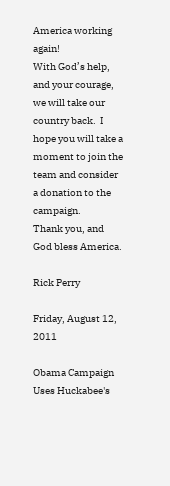America working again!
With God’s help, and your courage, we will take our country back.  I hope you will take a moment to join the team and consider a donation to the campaign.
Thank you, and God bless America.

Rick Perry

Friday, August 12, 2011

Obama Campaign Uses Huckabee's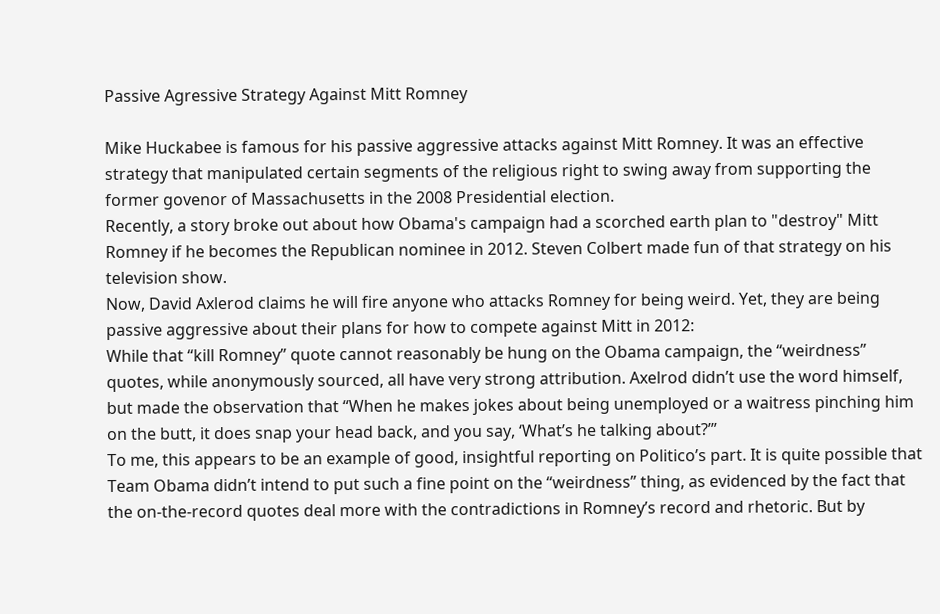Passive Agressive Strategy Against Mitt Romney

Mike Huckabee is famous for his passive aggressive attacks against Mitt Romney. It was an effective strategy that manipulated certain segments of the religious right to swing away from supporting the former govenor of Massachusetts in the 2008 Presidential election.
Recently, a story broke out about how Obama's campaign had a scorched earth plan to "destroy" Mitt Romney if he becomes the Republican nominee in 2012. Steven Colbert made fun of that strategy on his television show.
Now, David Axlerod claims he will fire anyone who attacks Romney for being weird. Yet, they are being passive aggressive about their plans for how to compete against Mitt in 2012:
While that “kill Romney” quote cannot reasonably be hung on the Obama campaign, the “weirdness” quotes, while anonymously sourced, all have very strong attribution. Axelrod didn’t use the word himself, but made the observation that “When he makes jokes about being unemployed or a waitress pinching him on the butt, it does snap your head back, and you say, ‘What’s he talking about?’”
To me, this appears to be an example of good, insightful reporting on Politico’s part. It is quite possible that Team Obama didn’t intend to put such a fine point on the “weirdness” thing, as evidenced by the fact that the on-the-record quotes deal more with the contradictions in Romney’s record and rhetoric. But by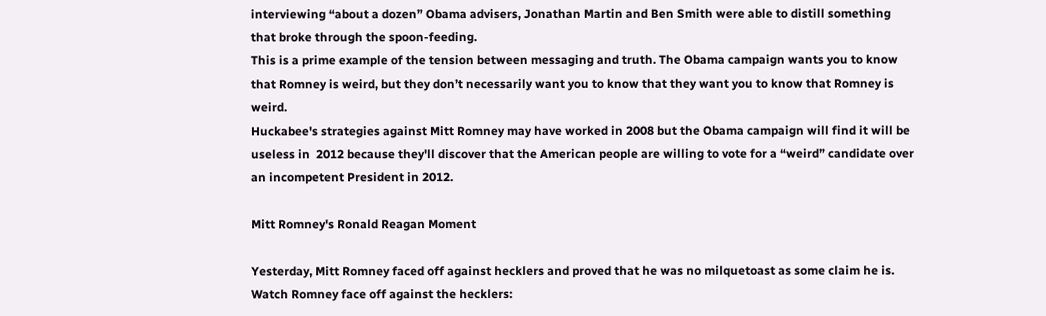interviewing “about a dozen” Obama advisers, Jonathan Martin and Ben Smith were able to distill something that broke through the spoon-feeding.
This is a prime example of the tension between messaging and truth. The Obama campaign wants you to know that Romney is weird, but they don’t necessarily want you to know that they want you to know that Romney is weird.
Huckabee's strategies against Mitt Romney may have worked in 2008 but the Obama campaign will find it will be useless in  2012 because they'll discover that the American people are willing to vote for a “weird” candidate over an incompetent President in 2012.

Mitt Romney's Ronald Reagan Moment

Yesterday, Mitt Romney faced off against hecklers and proved that he was no milquetoast as some claim he is. Watch Romney face off against the hecklers: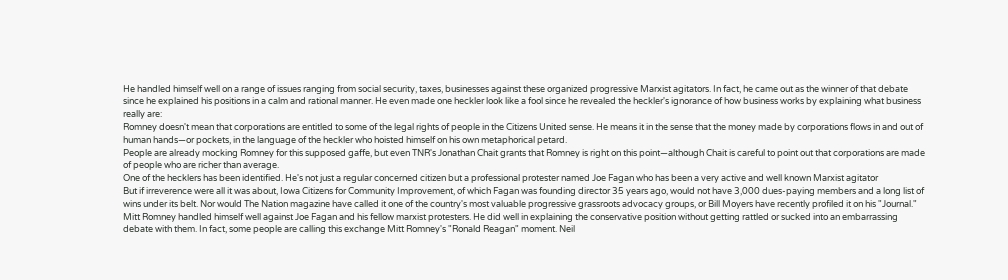He handled himself well on a range of issues ranging from social security, taxes, businesses against these organized progressive Marxist agitators. In fact, he came out as the winner of that debate since he explained his positions in a calm and rational manner. He even made one heckler look like a fool since he revealed the heckler's ignorance of how business works by explaining what business really are:
Romney doesn't mean that corporations are entitled to some of the legal rights of people in the Citizens United sense. He means it in the sense that the money made by corporations flows in and out of human hands—or pockets, in the language of the heckler who hoisted himself on his own metaphorical petard.
People are already mocking Romney for this supposed gaffe, but even TNR's Jonathan Chait grants that Romney is right on this point—although Chait is careful to point out that corporations are made of people who are richer than average.
One of the hecklers has been identified. He's not just a regular concerned citizen but a professional protester named Joe Fagan who has been a very active and well known Marxist agitator
But if irreverence were all it was about, Iowa Citizens for Community Improvement, of which Fagan was founding director 35 years ago, would not have 3,000 dues-paying members and a long list of wins under its belt. Nor would The Nation magazine have called it one of the country's most valuable progressive grassroots advocacy groups, or Bill Moyers have recently profiled it on his "Journal."
Mitt Romney handled himself well against Joe Fagan and his fellow marxist protesters. He did well in explaining the conservative position without getting rattled or sucked into an embarrassing debate with them. In fact, some people are calling this exchange Mitt Romney's "Ronald Reagan" moment. Neil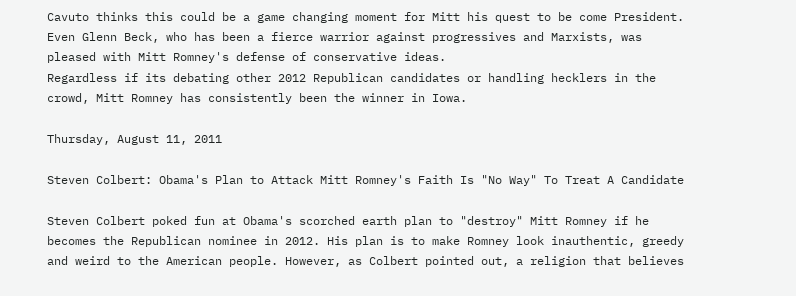Cavuto thinks this could be a game changing moment for Mitt his quest to be come President. Even Glenn Beck, who has been a fierce warrior against progressives and Marxists, was pleased with Mitt Romney's defense of conservative ideas.
Regardless if its debating other 2012 Republican candidates or handling hecklers in the crowd, Mitt Romney has consistently been the winner in Iowa.

Thursday, August 11, 2011

Steven Colbert: Obama's Plan to Attack Mitt Romney's Faith Is "No Way" To Treat A Candidate

Steven Colbert poked fun at Obama's scorched earth plan to "destroy" Mitt Romney if he becomes the Republican nominee in 2012. His plan is to make Romney look inauthentic, greedy and weird to the American people. However, as Colbert pointed out, a religion that believes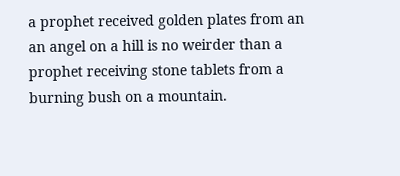a prophet received golden plates from an an angel on a hill is no weirder than a prophet receiving stone tablets from a burning bush on a mountain.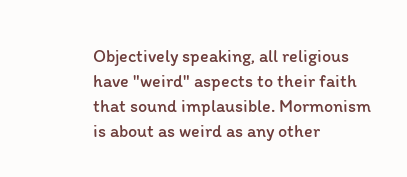Objectively speaking, all religious have "weird" aspects to their faith that sound implausible. Mormonism is about as weird as any other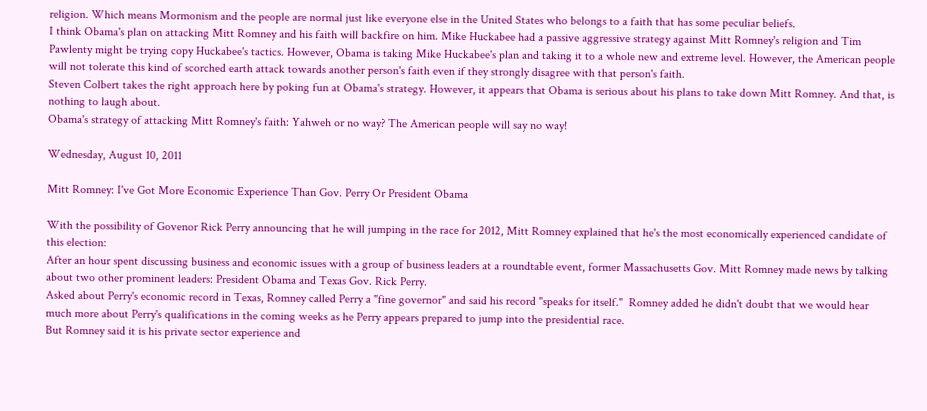religion. Which means Mormonism and the people are normal just like everyone else in the United States who belongs to a faith that has some peculiar beliefs.
I think Obama's plan on attacking Mitt Romney and his faith will backfire on him. Mike Huckabee had a passive aggressive strategy against Mitt Romney's religion and Tim Pawlenty might be trying copy Huckabee's tactics. However, Obama is taking Mike Huckabee's plan and taking it to a whole new and extreme level. However, the American people will not tolerate this kind of scorched earth attack towards another person's faith even if they strongly disagree with that person's faith.
Steven Colbert takes the right approach here by poking fun at Obama's strategy. However, it appears that Obama is serious about his plans to take down Mitt Romney. And that, is nothing to laugh about.
Obama's strategy of attacking Mitt Romney's faith: Yahweh or no way? The American people will say no way!

Wednesday, August 10, 2011

Mitt Romney: I've Got More Economic Experience Than Gov. Perry Or President Obama

With the possibility of Govenor Rick Perry announcing that he will jumping in the race for 2012, Mitt Romney explained that he's the most economically experienced candidate of this election:
After an hour spent discussing business and economic issues with a group of business leaders at a roundtable event, former Massachusetts Gov. Mitt Romney made news by talking about two other prominent leaders: President Obama and Texas Gov. Rick Perry.
Asked about Perry's economic record in Texas, Romney called Perry a "fine governor" and said his record "speaks for itself."  Romney added he didn't doubt that we would hear much more about Perry's qualifications in the coming weeks as he Perry appears prepared to jump into the presidential race.
But Romney said it is his private sector experience and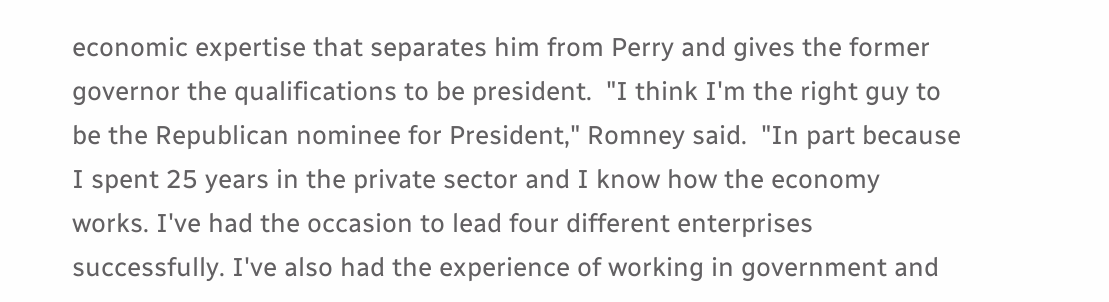economic expertise that separates him from Perry and gives the former governor the qualifications to be president.  "I think I'm the right guy to be the Republican nominee for President," Romney said.  "In part because I spent 25 years in the private sector and I know how the economy works. I've had the occasion to lead four different enterprises successfully. I've also had the experience of working in government and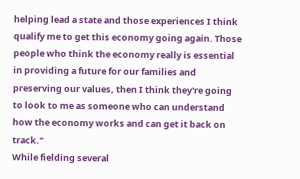helping lead a state and those experiences I think qualify me to get this economy going again. Those people who think the economy really is essential in providing a future for our families and preserving our values, then I think they're going to look to me as someone who can understand how the economy works and can get it back on track."
While fielding several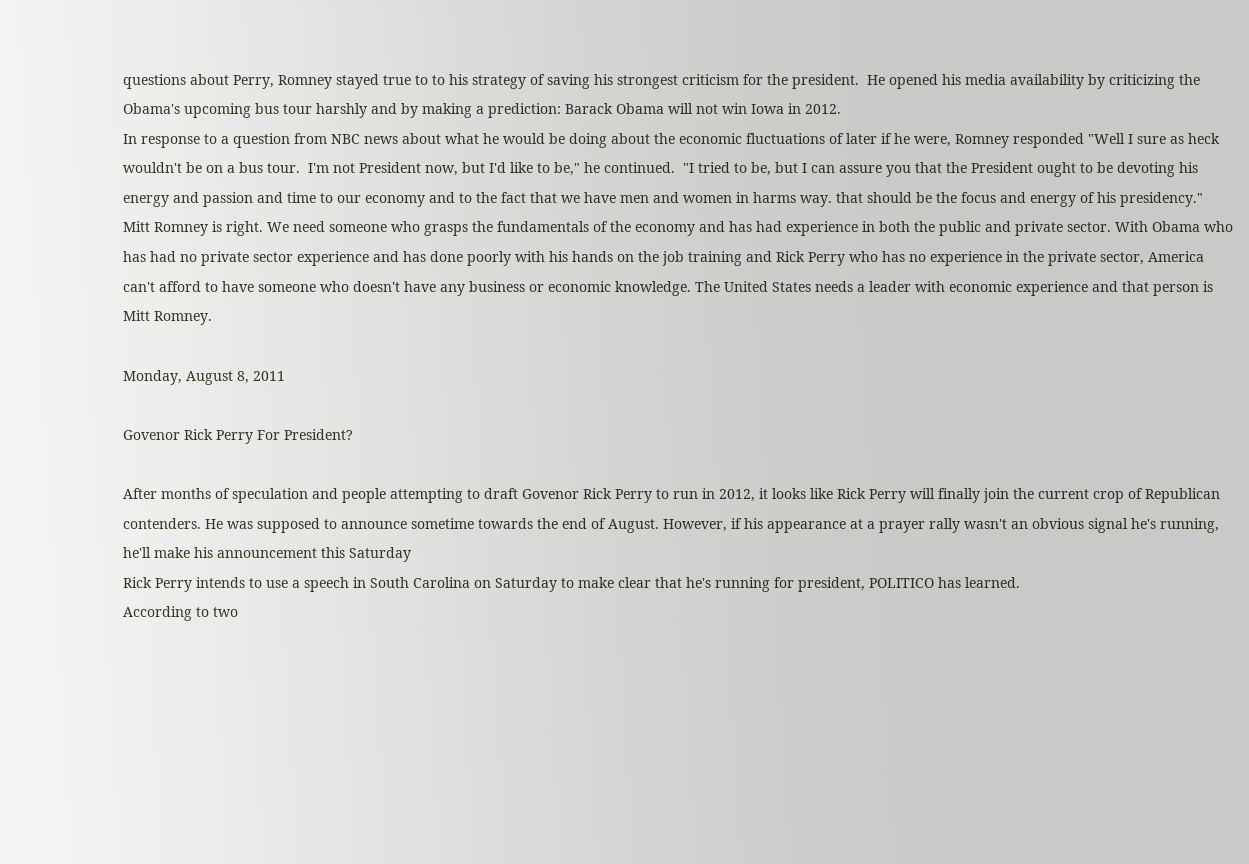questions about Perry, Romney stayed true to to his strategy of saving his strongest criticism for the president.  He opened his media availability by criticizing the Obama's upcoming bus tour harshly and by making a prediction: Barack Obama will not win Iowa in 2012.
In response to a question from NBC news about what he would be doing about the economic fluctuations of later if he were, Romney responded "Well I sure as heck wouldn't be on a bus tour.  I'm not President now, but I'd like to be," he continued.  "I tried to be, but I can assure you that the President ought to be devoting his energy and passion and time to our economy and to the fact that we have men and women in harms way. that should be the focus and energy of his presidency."
Mitt Romney is right. We need someone who grasps the fundamentals of the economy and has had experience in both the public and private sector. With Obama who has had no private sector experience and has done poorly with his hands on the job training and Rick Perry who has no experience in the private sector, America can't afford to have someone who doesn't have any business or economic knowledge. The United States needs a leader with economic experience and that person is Mitt Romney.

Monday, August 8, 2011

Govenor Rick Perry For President?

After months of speculation and people attempting to draft Govenor Rick Perry to run in 2012, it looks like Rick Perry will finally join the current crop of Republican contenders. He was supposed to announce sometime towards the end of August. However, if his appearance at a prayer rally wasn't an obvious signal he's running, he'll make his announcement this Saturday
Rick Perry intends to use a speech in South Carolina on Saturday to make clear that he's running for president, POLITICO has learned.
According to two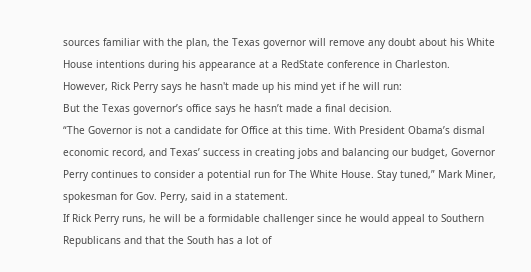sources familiar with the plan, the Texas governor will remove any doubt about his White House intentions during his appearance at a RedState conference in Charleston.
However, Rick Perry says he hasn't made up his mind yet if he will run:
But the Texas governor’s office says he hasn’t made a final decision.
“The Governor is not a candidate for Office at this time. With President Obama’s dismal economic record, and Texas’ success in creating jobs and balancing our budget, Governor Perry continues to consider a potential run for The White House. Stay tuned,” Mark Miner, spokesman for Gov. Perry, said in a statement.
If Rick Perry runs, he will be a formidable challenger since he would appeal to Southern Republicans and that the South has a lot of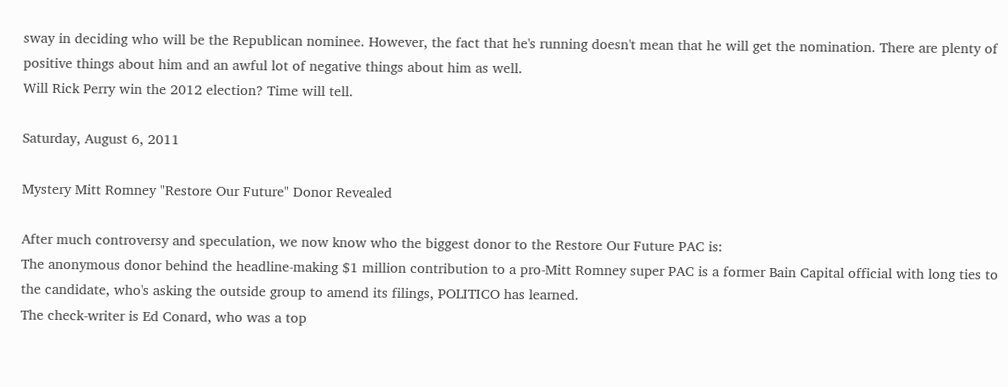sway in deciding who will be the Republican nominee. However, the fact that he's running doesn't mean that he will get the nomination. There are plenty of positive things about him and an awful lot of negative things about him as well.
Will Rick Perry win the 2012 election? Time will tell.

Saturday, August 6, 2011

Mystery Mitt Romney "Restore Our Future" Donor Revealed

After much controversy and speculation, we now know who the biggest donor to the Restore Our Future PAC is:
The anonymous donor behind the headline-making $1 million contribution to a pro-Mitt Romney super PAC is a former Bain Capital official with long ties to the candidate, who's asking the outside group to amend its filings, POLITICO has learned.
The check-writer is Ed Conard, who was a top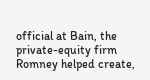official at Bain, the private-equity firm Romney helped create,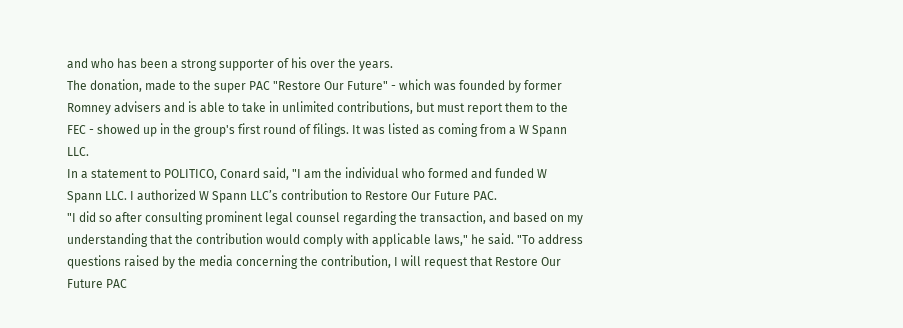and who has been a strong supporter of his over the years.
The donation, made to the super PAC "Restore Our Future" - which was founded by former Romney advisers and is able to take in unlimited contributions, but must report them to the FEC - showed up in the group's first round of filings. It was listed as coming from a W Spann LLC.
In a statement to POLITICO, Conard said, "I am the individual who formed and funded W Spann LLC. I authorized W Spann LLC’s contribution to Restore Our Future PAC.
"I did so after consulting prominent legal counsel regarding the transaction, and based on my understanding that the contribution would comply with applicable laws," he said. "To address questions raised by the media concerning the contribution, I will request that Restore Our Future PAC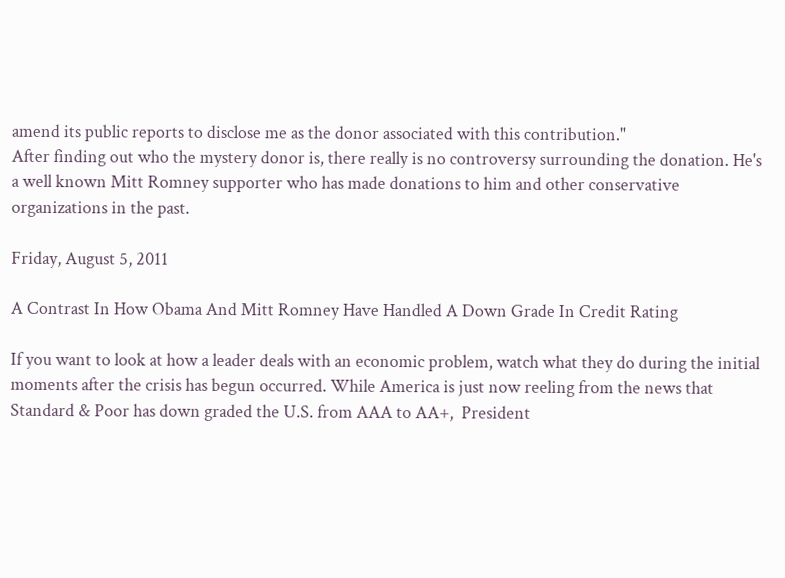amend its public reports to disclose me as the donor associated with this contribution."
After finding out who the mystery donor is, there really is no controversy surrounding the donation. He's a well known Mitt Romney supporter who has made donations to him and other conservative organizations in the past.

Friday, August 5, 2011

A Contrast In How Obama And Mitt Romney Have Handled A Down Grade In Credit Rating

If you want to look at how a leader deals with an economic problem, watch what they do during the initial moments after the crisis has begun occurred. While America is just now reeling from the news that Standard & Poor has down graded the U.S. from AAA to AA+,  President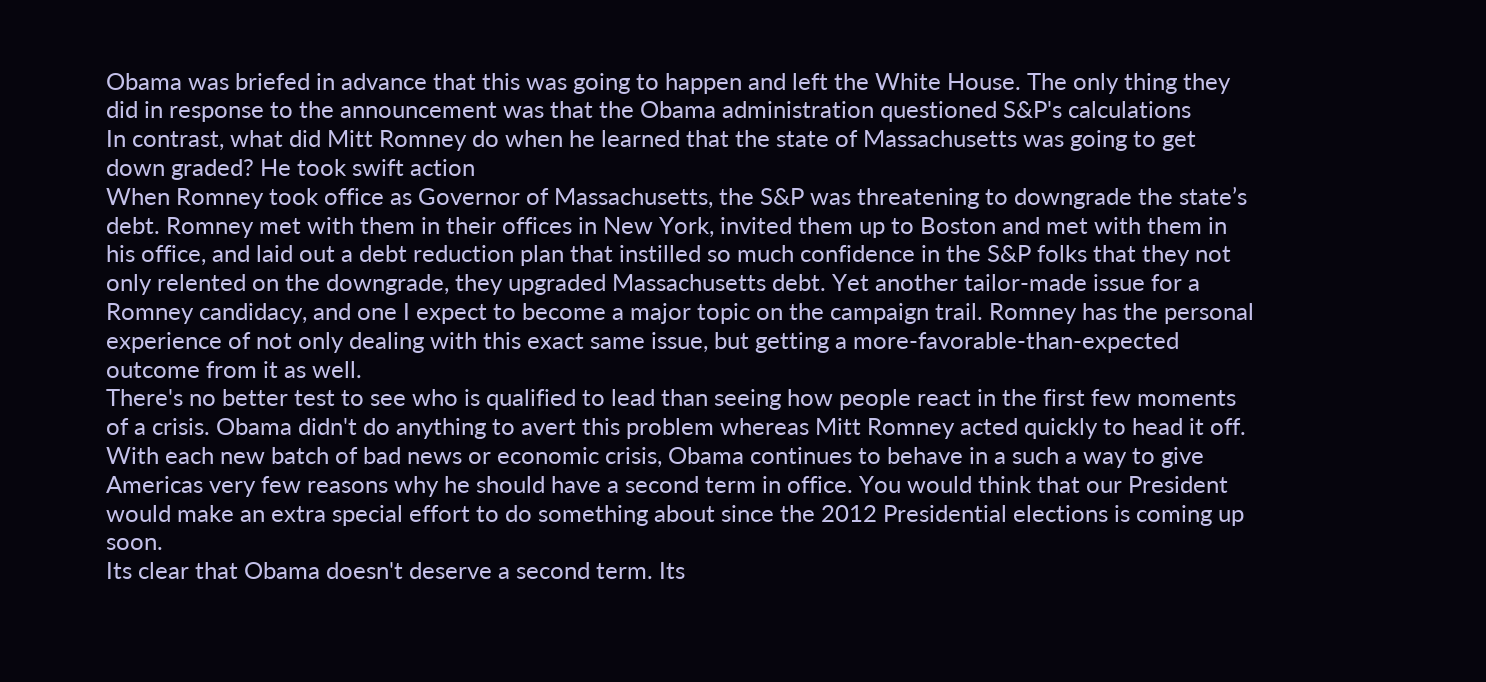Obama was briefed in advance that this was going to happen and left the White House. The only thing they did in response to the announcement was that the Obama administration questioned S&P's calculations
In contrast, what did Mitt Romney do when he learned that the state of Massachusetts was going to get down graded? He took swift action
When Romney took office as Governor of Massachusetts, the S&P was threatening to downgrade the state’s debt. Romney met with them in their offices in New York, invited them up to Boston and met with them in his office, and laid out a debt reduction plan that instilled so much confidence in the S&P folks that they not only relented on the downgrade, they upgraded Massachusetts debt. Yet another tailor-made issue for a Romney candidacy, and one I expect to become a major topic on the campaign trail. Romney has the personal experience of not only dealing with this exact same issue, but getting a more-favorable-than-expected outcome from it as well.
There's no better test to see who is qualified to lead than seeing how people react in the first few moments of a crisis. Obama didn't do anything to avert this problem whereas Mitt Romney acted quickly to head it off.
With each new batch of bad news or economic crisis, Obama continues to behave in a such a way to give Americas very few reasons why he should have a second term in office. You would think that our President would make an extra special effort to do something about since the 2012 Presidential elections is coming up soon.
Its clear that Obama doesn't deserve a second term. Its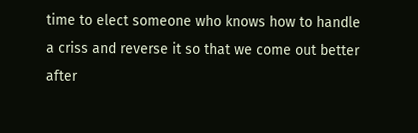time to elect someone who knows how to handle a criss and reverse it so that we come out better after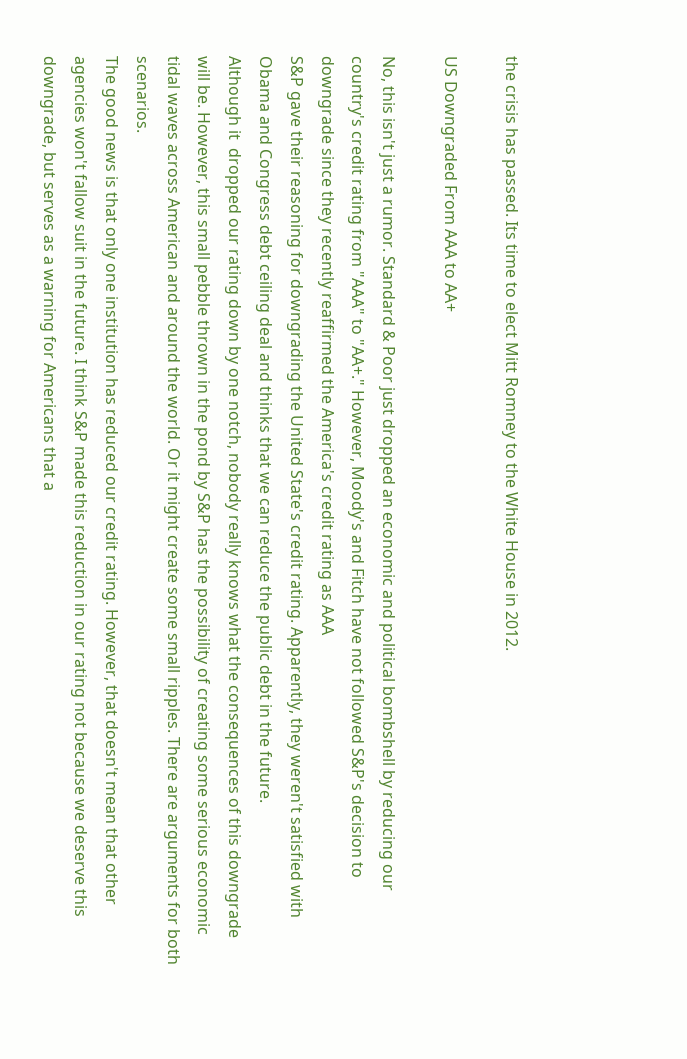the crisis has passed. Its time to elect Mitt Romney to the White House in 2012.

US Downgraded From AAA to AA+

No, this isn't just a rumor. Standard & Poor just dropped an economic and political bombshell by reducing our country's credit rating from "AAA" to "AA+." However, Moody's and Fitch have not followed S&P's decision to downgrade since they recently reaffirmed the America's credit rating as AAA
S&P gave their reasoning for downgrading the United State's credit rating. Apparently, they weren't satisfied with Obama and Congress debt ceiling deal and thinks that we can reduce the public debt in the future.
Although it  dropped our rating down by one notch, nobody really knows what the consequences of this downgrade will be. However, this small pebble thrown in the pond by S&P has the possibility of creating some serious economic tidal waves across American and around the world. Or it might create some small ripples. There are arguments for both scenarios.
The good news is that only one institution has reduced our credit rating. However, that doesn't mean that other agencies won't fallow suit in the future. I think S&P made this reduction in our rating not because we deserve this downgrade, but serves as a warning for Americans that a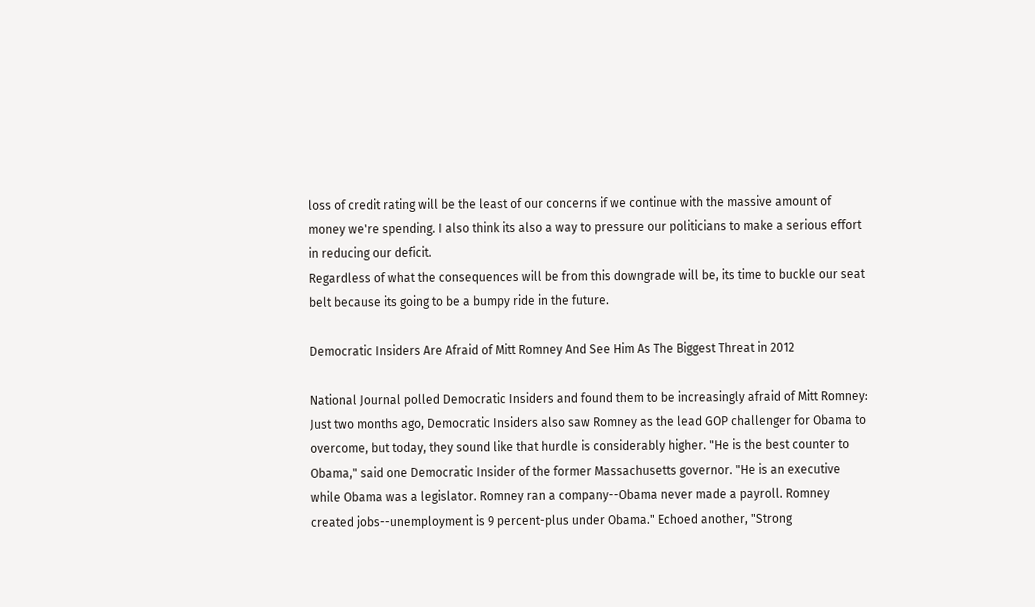loss of credit rating will be the least of our concerns if we continue with the massive amount of money we're spending. I also think its also a way to pressure our politicians to make a serious effort in reducing our deficit.
Regardless of what the consequences will be from this downgrade will be, its time to buckle our seat belt because its going to be a bumpy ride in the future.

Democratic Insiders Are Afraid of Mitt Romney And See Him As The Biggest Threat in 2012

National Journal polled Democratic Insiders and found them to be increasingly afraid of Mitt Romney:
Just two months ago, Democratic Insiders also saw Romney as the lead GOP challenger for Obama to overcome, but today, they sound like that hurdle is considerably higher. "He is the best counter to Obama," said one Democratic Insider of the former Massachusetts governor. "He is an executive while Obama was a legislator. Romney ran a company--Obama never made a payroll. Romney created jobs--unemployment is 9 percent-plus under Obama." Echoed another, "Strong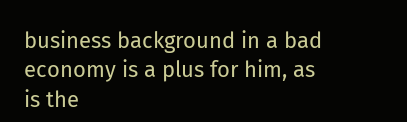business background in a bad economy is a plus for him, as is the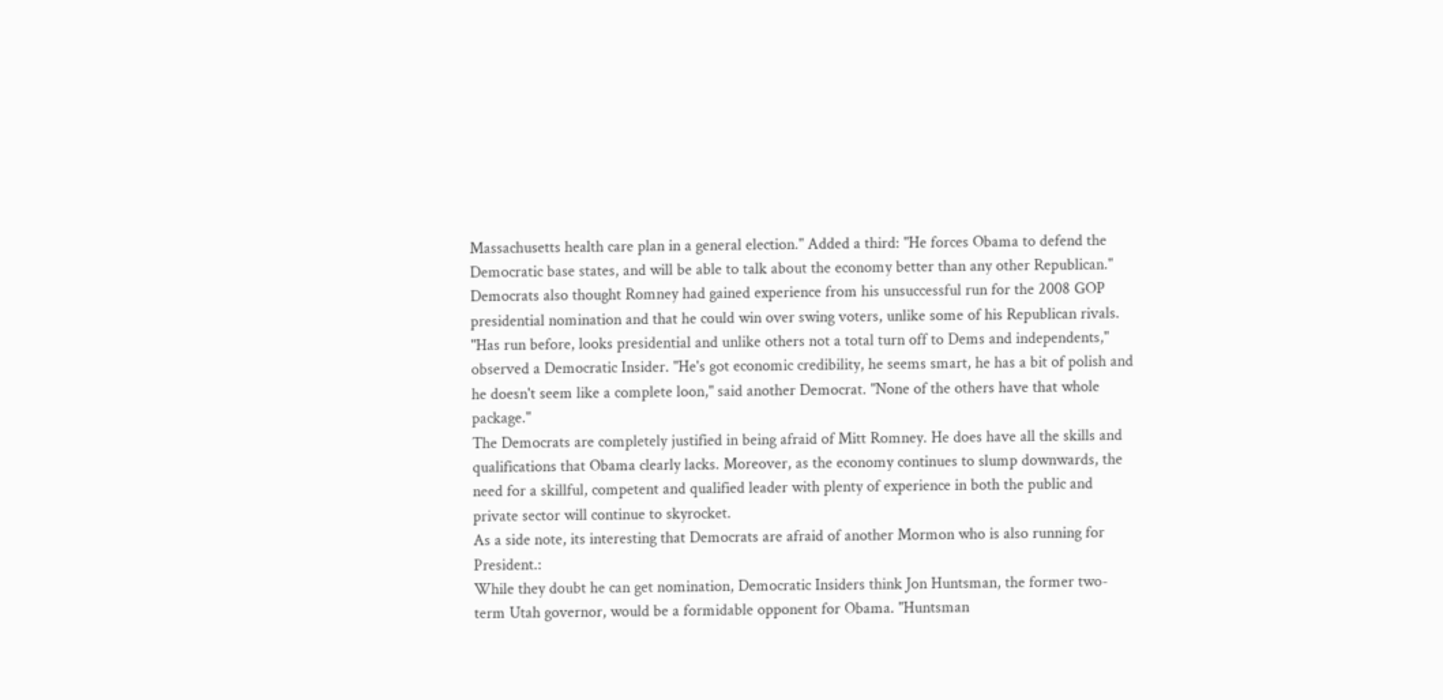Massachusetts health care plan in a general election." Added a third: "He forces Obama to defend the Democratic base states, and will be able to talk about the economy better than any other Republican."
Democrats also thought Romney had gained experience from his unsuccessful run for the 2008 GOP presidential nomination and that he could win over swing voters, unlike some of his Republican rivals. "Has run before, looks presidential and unlike others not a total turn off to Dems and independents," observed a Democratic Insider. "He's got economic credibility, he seems smart, he has a bit of polish and he doesn't seem like a complete loon," said another Democrat. "None of the others have that whole package."
The Democrats are completely justified in being afraid of Mitt Romney. He does have all the skills and qualifications that Obama clearly lacks. Moreover, as the economy continues to slump downwards, the need for a skillful, competent and qualified leader with plenty of experience in both the public and private sector will continue to skyrocket.
As a side note, its interesting that Democrats are afraid of another Mormon who is also running for President.:
While they doubt he can get nomination, Democratic Insiders think Jon Huntsman, the former two-term Utah governor, would be a formidable opponent for Obama. "Huntsman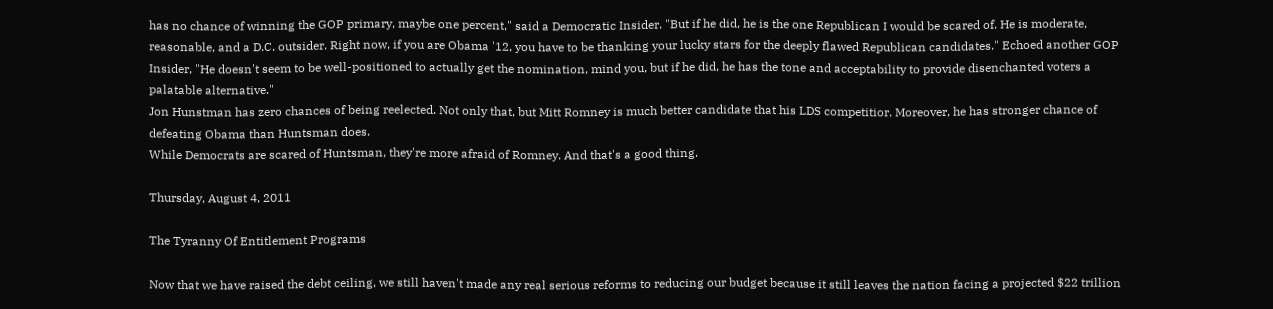has no chance of winning the GOP primary, maybe one percent," said a Democratic Insider. "But if he did, he is the one Republican I would be scared of. He is moderate, reasonable, and a D.C. outsider. Right now, if you are Obama '12, you have to be thanking your lucky stars for the deeply flawed Republican candidates." Echoed another GOP Insider, "He doesn't seem to be well-positioned to actually get the nomination, mind you, but if he did, he has the tone and acceptability to provide disenchanted voters a palatable alternative."
Jon Hunstman has zero chances of being reelected. Not only that, but Mitt Romney is much better candidate that his LDS competitior. Moreover, he has stronger chance of defeating Obama than Huntsman does.
While Democrats are scared of Huntsman, they're more afraid of Romney. And that's a good thing.

Thursday, August 4, 2011

The Tyranny Of Entitlement Programs

Now that we have raised the debt ceiling, we still haven't made any real serious reforms to reducing our budget because it still leaves the nation facing a projected $22 trillion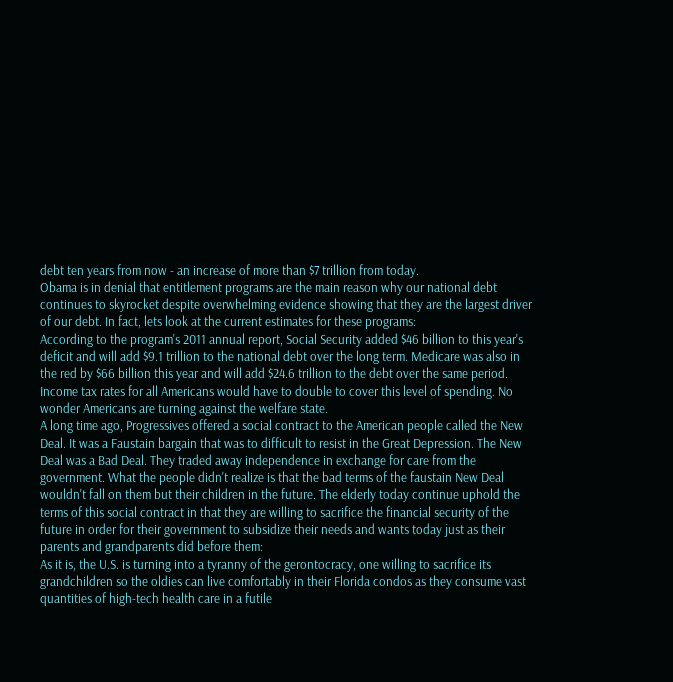debt ten years from now - an increase of more than $7 trillion from today.
Obama is in denial that entitlement programs are the main reason why our national debt continues to skyrocket despite overwhelming evidence showing that they are the largest driver of our debt. In fact, lets look at the current estimates for these programs:
According to the program's 2011 annual report, Social Security added $46 billion to this year's deficit and will add $9.1 trillion to the national debt over the long term. Medicare was also in the red by $66 billion this year and will add $24.6 trillion to the debt over the same period. Income tax rates for all Americans would have to double to cover this level of spending. No wonder Americans are turning against the welfare state.
A long time ago, Progressives offered a social contract to the American people called the New Deal. It was a Faustain bargain that was to difficult to resist in the Great Depression. The New Deal was a Bad Deal. They traded away independence in exchange for care from the government. What the people didn't realize is that the bad terms of the faustain New Deal wouldn't fall on them but their children in the future. The elderly today continue uphold the terms of this social contract in that they are willing to sacrifice the financial security of the future in order for their government to subsidize their needs and wants today just as their parents and grandparents did before them:
As it is, the U.S. is turning into a tyranny of the gerontocracy, one willing to sacrifice its grandchildren so the oldies can live comfortably in their Florida condos as they consume vast quantities of high-tech health care in a futile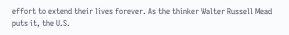effort to extend their lives forever. As the thinker Walter Russell Mead puts it, the U.S.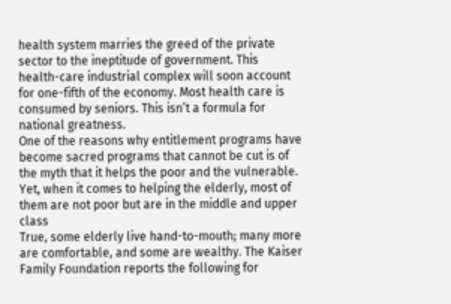health system marries the greed of the private sector to the ineptitude of government. This health-care industrial complex will soon account for one-fifth of the economy. Most health care is consumed by seniors. This isn’t a formula for national greatness.
One of the reasons why entitlement programs have become sacred programs that cannot be cut is of the myth that it helps the poor and the vulnerable. Yet, when it comes to helping the elderly, most of them are not poor but are in the middle and upper class
True, some elderly live hand-to-mouth; many more are comfortable, and some are wealthy. The Kaiser Family Foundation reports the following for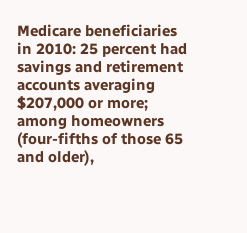Medicare beneficiaries in 2010: 25 percent had savings and retirement accounts averaging $207,000 or more; among homeowners (four-fifths of those 65 and older),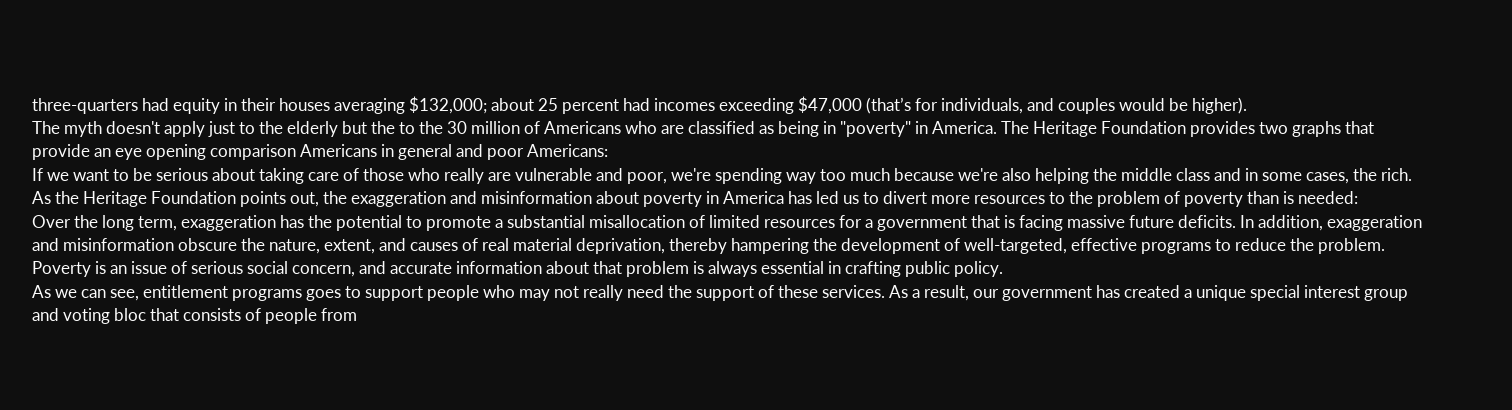three-quarters had equity in their houses averaging $132,000; about 25 percent had incomes exceeding $47,000 (that’s for individuals, and couples would be higher).
The myth doesn't apply just to the elderly but the to the 30 million of Americans who are classified as being in "poverty" in America. The Heritage Foundation provides two graphs that provide an eye opening comparison Americans in general and poor Americans:
If we want to be serious about taking care of those who really are vulnerable and poor, we're spending way too much because we're also helping the middle class and in some cases, the rich. As the Heritage Foundation points out, the exaggeration and misinformation about poverty in America has led us to divert more resources to the problem of poverty than is needed:
Over the long term, exaggeration has the potential to promote a substantial misallocation of limited resources for a government that is facing massive future deficits. In addition, exaggeration and misinformation obscure the nature, extent, and causes of real material deprivation, thereby hampering the development of well-targeted, effective programs to reduce the problem. Poverty is an issue of serious social concern, and accurate information about that problem is always essential in crafting public policy.
As we can see, entitlement programs goes to support people who may not really need the support of these services. As a result, our government has created a unique special interest group and voting bloc that consists of people from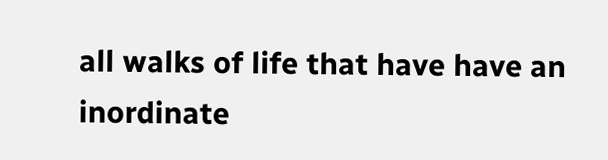all walks of life that have have an inordinate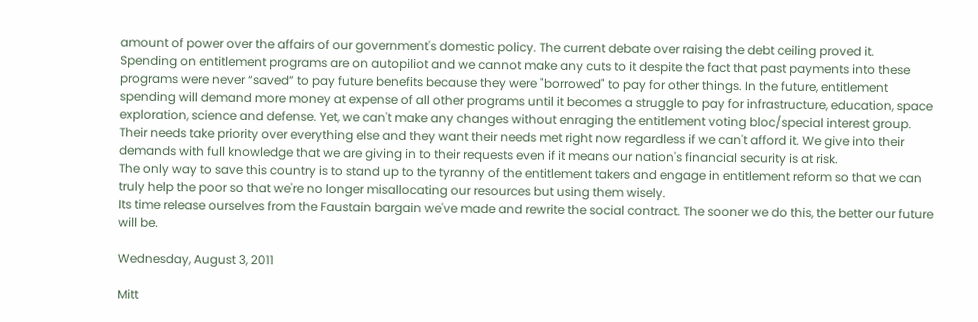amount of power over the affairs of our government's domestic policy. The current debate over raising the debt ceiling proved it.
Spending on entitlement programs are on autopiliot and we cannot make any cuts to it despite the fact that past payments into these programs were never “saved” to pay future benefits because they were "borrowed" to pay for other things. In the future, entitlement spending will demand more money at expense of all other programs until it becomes a struggle to pay for infrastructure, education, space exploration, science and defense. Yet, we can't make any changes without enraging the entitlement voting bloc/special interest group.
Their needs take priority over everything else and they want their needs met right now regardless if we can't afford it. We give into their demands with full knowledge that we are giving in to their requests even if it means our nation's financial security is at risk.
The only way to save this country is to stand up to the tyranny of the entitlement takers and engage in entitlement reform so that we can truly help the poor so that we're no longer misallocating our resources but using them wisely.
Its time release ourselves from the Faustain bargain we've made and rewrite the social contract. The sooner we do this, the better our future will be.

Wednesday, August 3, 2011

Mitt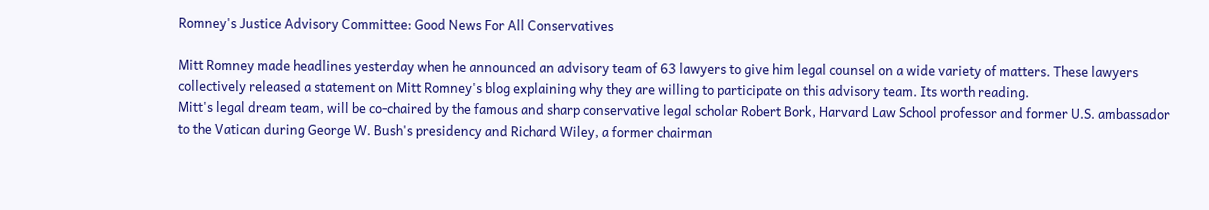Romney's Justice Advisory Committee: Good News For All Conservatives

Mitt Romney made headlines yesterday when he announced an advisory team of 63 lawyers to give him legal counsel on a wide variety of matters. These lawyers collectively released a statement on Mitt Romney's blog explaining why they are willing to participate on this advisory team. Its worth reading.
Mitt's legal dream team, will be co-chaired by the famous and sharp conservative legal scholar Robert Bork, Harvard Law School professor and former U.S. ambassador to the Vatican during George W. Bush's presidency and Richard Wiley, a former chairman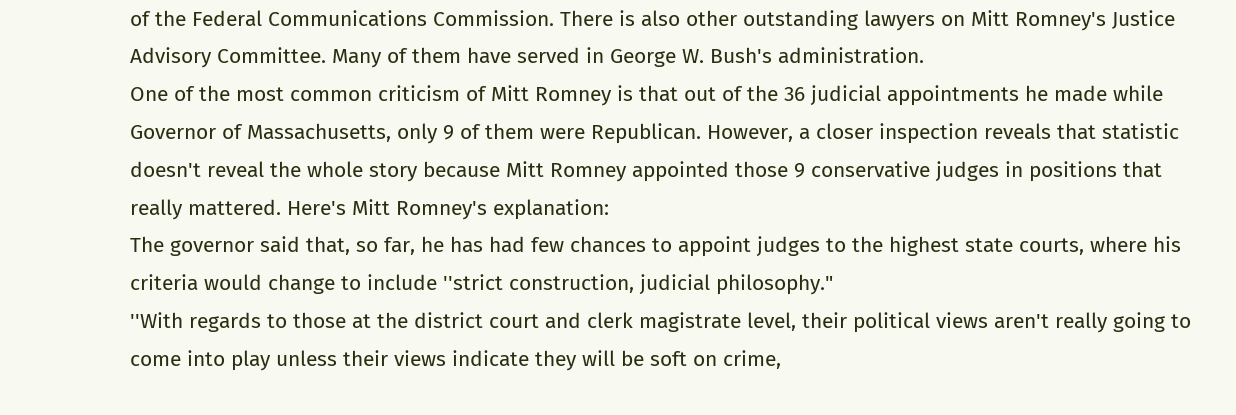of the Federal Communications Commission. There is also other outstanding lawyers on Mitt Romney's Justice Advisory Committee. Many of them have served in George W. Bush's administration.
One of the most common criticism of Mitt Romney is that out of the 36 judicial appointments he made while Governor of Massachusetts, only 9 of them were Republican. However, a closer inspection reveals that statistic doesn't reveal the whole story because Mitt Romney appointed those 9 conservative judges in positions that really mattered. Here's Mitt Romney's explanation:
The governor said that, so far, he has had few chances to appoint judges to the highest state courts, where his criteria would change to include ''strict construction, judicial philosophy."
''With regards to those at the district court and clerk magistrate level, their political views aren't really going to come into play unless their views indicate they will be soft on crime,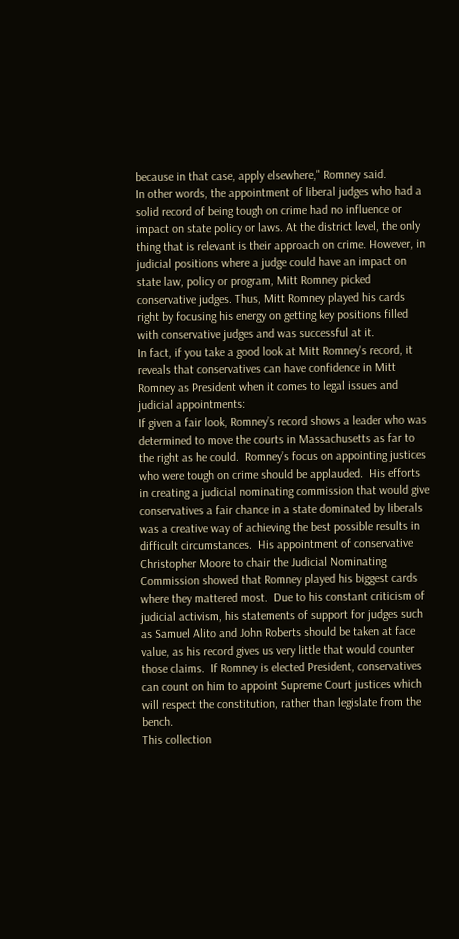because in that case, apply elsewhere," Romney said.
In other words, the appointment of liberal judges who had a solid record of being tough on crime had no influence or impact on state policy or laws. At the district level, the only thing that is relevant is their approach on crime. However, in judicial positions where a judge could have an impact on state law, policy or program, Mitt Romney picked conservative judges. Thus, Mitt Romney played his cards right by focusing his energy on getting key positions filled with conservative judges and was successful at it.
In fact, if you take a good look at Mitt Romney's record, it reveals that conservatives can have confidence in Mitt Romney as President when it comes to legal issues and judicial appointments:
If given a fair look, Romney’s record shows a leader who was determined to move the courts in Massachusetts as far to the right as he could.  Romney’s focus on appointing justices who were tough on crime should be applauded.  His efforts in creating a judicial nominating commission that would give conservatives a fair chance in a state dominated by liberals was a creative way of achieving the best possible results in difficult circumstances.  His appointment of conservative Christopher Moore to chair the Judicial Nominating Commission showed that Romney played his biggest cards where they mattered most.  Due to his constant criticism of judicial activism, his statements of support for judges such as Samuel Alito and John Roberts should be taken at face value, as his record gives us very little that would counter those claims.  If Romney is elected President, conservatives can count on him to appoint Supreme Court justices which will respect the constitution, rather than legislate from the bench.
This collection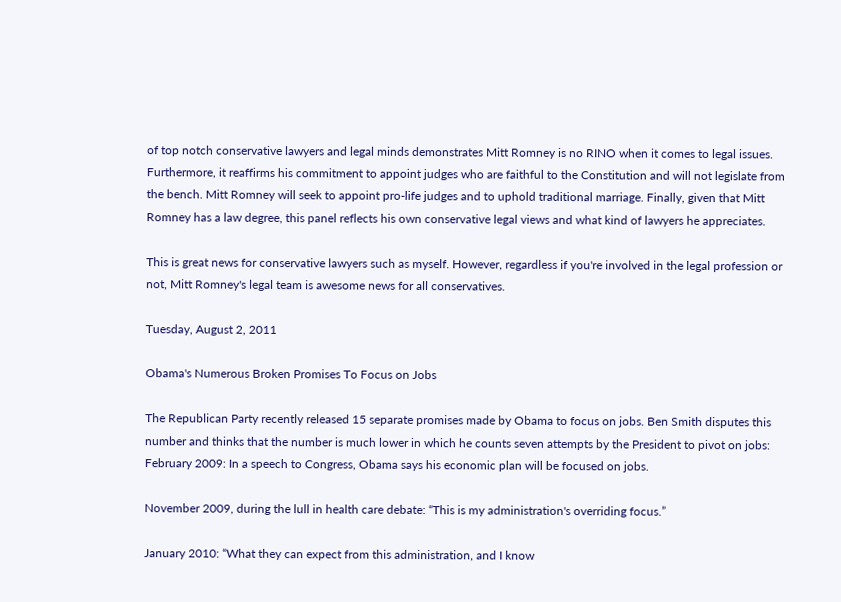of top notch conservative lawyers and legal minds demonstrates Mitt Romney is no RINO when it comes to legal issues. Furthermore, it reaffirms his commitment to appoint judges who are faithful to the Constitution and will not legislate from the bench. Mitt Romney will seek to appoint pro-life judges and to uphold traditional marriage. Finally, given that Mitt Romney has a law degree, this panel reflects his own conservative legal views and what kind of lawyers he appreciates.

This is great news for conservative lawyers such as myself. However, regardless if you're involved in the legal profession or not, Mitt Romney's legal team is awesome news for all conservatives.

Tuesday, August 2, 2011

Obama's Numerous Broken Promises To Focus on Jobs

The Republican Party recently released 15 separate promises made by Obama to focus on jobs. Ben Smith disputes this number and thinks that the number is much lower in which he counts seven attempts by the President to pivot on jobs:
February 2009: In a speech to Congress, Obama says his economic plan will be focused on jobs.

November 2009, during the lull in health care debate: “This is my administration's overriding focus.”

January 2010: “What they can expect from this administration, and I know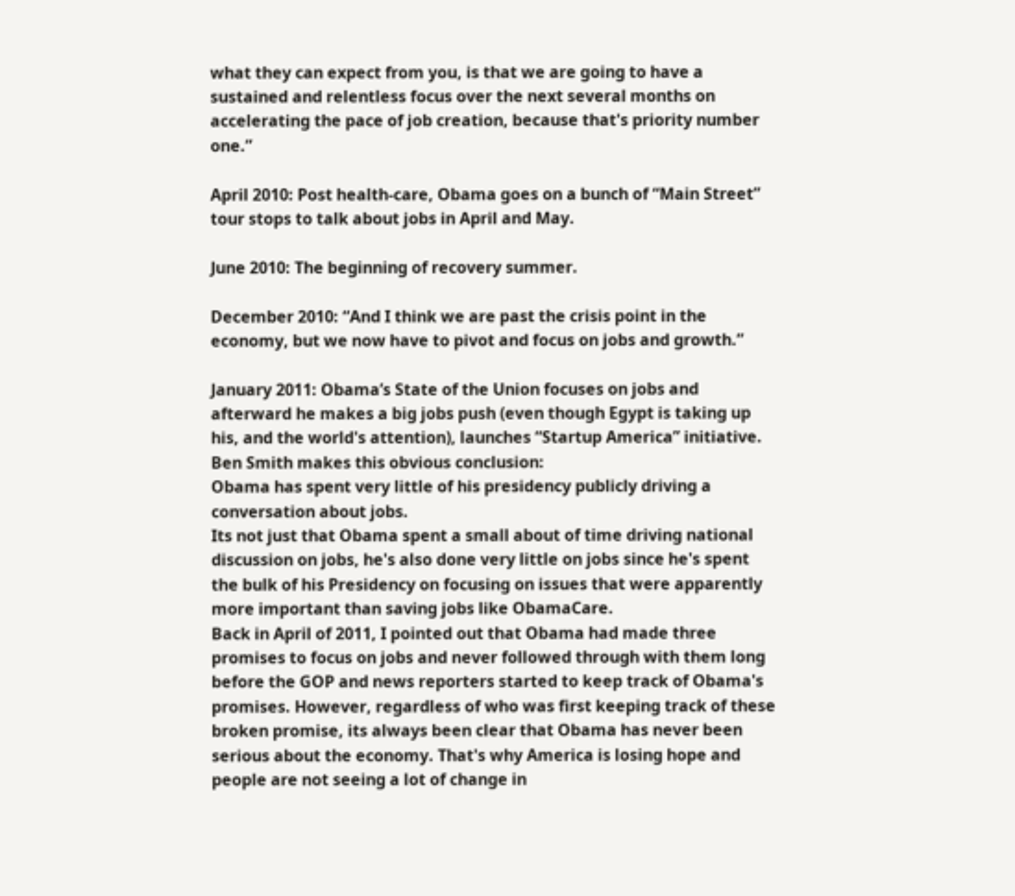what they can expect from you, is that we are going to have a sustained and relentless focus over the next several months on accelerating the pace of job creation, because that's priority number one.”

April 2010: Post health-care, Obama goes on a bunch of “Main Street” tour stops to talk about jobs in April and May.

June 2010: The beginning of recovery summer.

December 2010: “And I think we are past the crisis point in the economy, but we now have to pivot and focus on jobs and growth.”

January 2011: Obama’s State of the Union focuses on jobs and afterward he makes a big jobs push (even though Egypt is taking up his, and the world's attention), launches “Startup America” initiative.
Ben Smith makes this obvious conclusion:
Obama has spent very little of his presidency publicly driving a conversation about jobs.
Its not just that Obama spent a small about of time driving national discussion on jobs, he's also done very little on jobs since he's spent the bulk of his Presidency on focusing on issues that were apparently more important than saving jobs like ObamaCare.
Back in April of 2011, I pointed out that Obama had made three promises to focus on jobs and never followed through with them long before the GOP and news reporters started to keep track of Obama's promises. However, regardless of who was first keeping track of these broken promise, its always been clear that Obama has never been serious about the economy. That's why America is losing hope and people are not seeing a lot of change in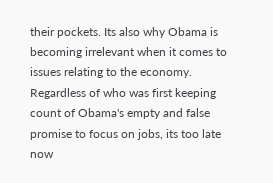their pockets. Its also why Obama is becoming irrelevant when it comes to issues relating to the economy.
Regardless of who was first keeping count of Obama's empty and false promise to focus on jobs, its too late now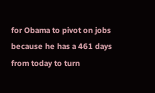for Obama to pivot on jobs because he has a 461 days from today to turn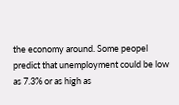the economy around. Some peopel predict that unemployment could be low as 7.3% or as high as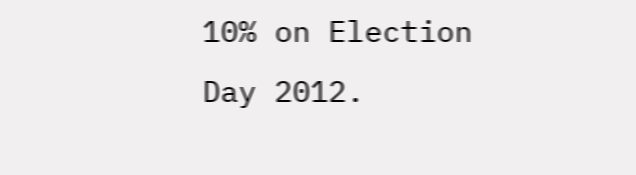10% on Election Day 2012.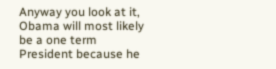Anyway you look at it, Obama will most likely be a one term President because he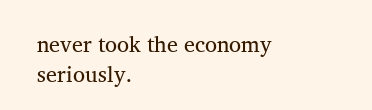never took the economy seriously.